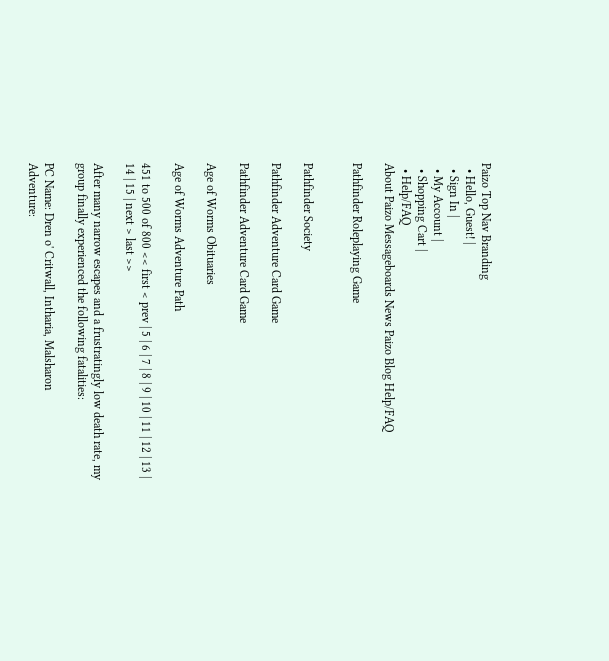Paizo Top Nav Branding
  • Hello, Guest! |
  • Sign In |
  • My Account |
  • Shopping Cart |
  • Help/FAQ
About Paizo Messageboards News Paizo Blog Help/FAQ

Pathfinder Roleplaying Game


Pathfinder Society

Pathfinder Adventure Card Game

Pathfinder Adventure Card Game

Age of Worms Obituaries

Age of Worms Adventure Path

451 to 500 of 800 << first < prev | 5 | 6 | 7 | 8 | 9 | 10 | 11 | 12 | 13 | 14 | 15 | next > last >>

After many narrow escapes and a frustratingly low death rate, my group finally experienced the following fatalities:

PC Name: Dren o' Critwall, Intharia, Malsharon
Adventure: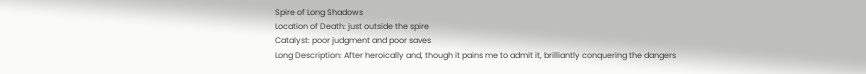Spire of Long Shadows
Location of Death: just outside the spire
Catalyst: poor judgment and poor saves
Long Description: After heroically and, though it pains me to admit it, brilliantly conquering the dangers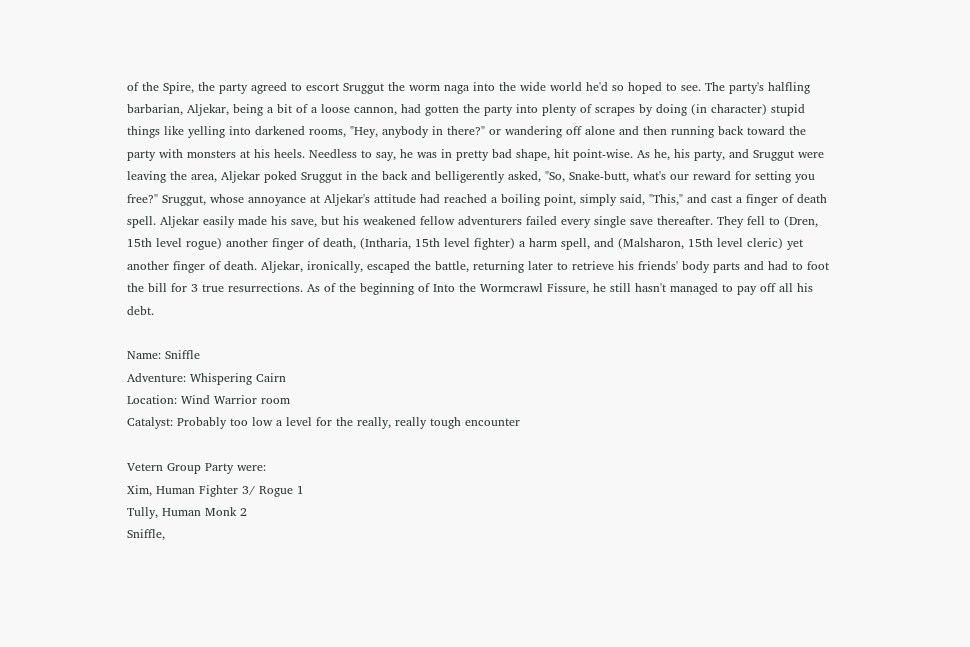of the Spire, the party agreed to escort Sruggut the worm naga into the wide world he'd so hoped to see. The party's halfling barbarian, Aljekar, being a bit of a loose cannon, had gotten the party into plenty of scrapes by doing (in character) stupid things like yelling into darkened rooms, "Hey, anybody in there?" or wandering off alone and then running back toward the party with monsters at his heels. Needless to say, he was in pretty bad shape, hit point-wise. As he, his party, and Sruggut were leaving the area, Aljekar poked Sruggut in the back and belligerently asked, "So, Snake-butt, what's our reward for setting you free?" Sruggut, whose annoyance at Aljekar's attitude had reached a boiling point, simply said, "This," and cast a finger of death spell. Aljekar easily made his save, but his weakened fellow adventurers failed every single save thereafter. They fell to (Dren, 15th level rogue) another finger of death, (Intharia, 15th level fighter) a harm spell, and (Malsharon, 15th level cleric) yet another finger of death. Aljekar, ironically, escaped the battle, returning later to retrieve his friends' body parts and had to foot the bill for 3 true resurrections. As of the beginning of Into the Wormcrawl Fissure, he still hasn't managed to pay off all his debt.

Name: Sniffle
Adventure: Whispering Cairn
Location: Wind Warrior room
Catalyst: Probably too low a level for the really, really tough encounter

Vetern Group Party were:
Xim, Human Fighter 3/ Rogue 1
Tully, Human Monk 2
Sniffle,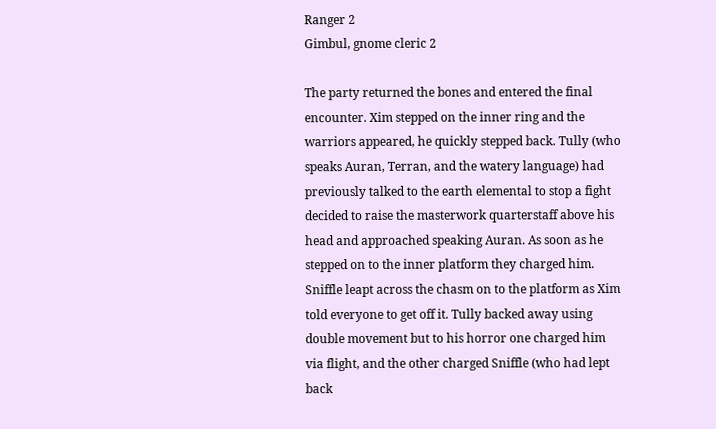Ranger 2
Gimbul, gnome cleric 2

The party returned the bones and entered the final encounter. Xim stepped on the inner ring and the warriors appeared, he quickly stepped back. Tully (who speaks Auran, Terran, and the watery language) had previously talked to the earth elemental to stop a fight decided to raise the masterwork quarterstaff above his head and approached speaking Auran. As soon as he stepped on to the inner platform they charged him. Sniffle leapt across the chasm on to the platform as Xim told everyone to get off it. Tully backed away using double movement but to his horror one charged him via flight, and the other charged Sniffle (who had lept back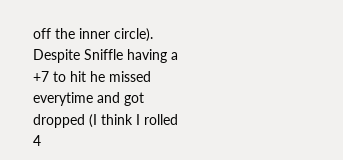off the inner circle). Despite Sniffle having a +7 to hit he missed everytime and got dropped (I think I rolled 4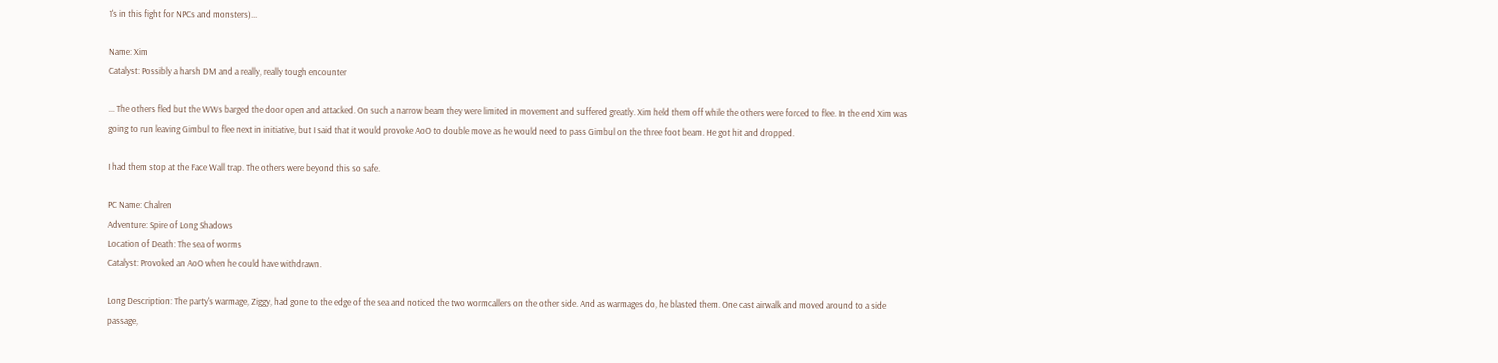1's in this fight for NPCs and monsters)...

Name: Xim
Catalyst: Possibly a harsh DM and a really, really tough encounter

... The others fled but the WWs barged the door open and attacked. On such a narrow beam they were limited in movement and suffered greatly. Xim held them off while the others were forced to flee. In the end Xim was going to run leaving Gimbul to flee next in initiative, but I said that it would provoke AoO to double move as he would need to pass Gimbul on the three foot beam. He got hit and dropped.

I had them stop at the Face Wall trap. The others were beyond this so safe.

PC Name: Chalren
Adventure: Spire of Long Shadows
Location of Death: The sea of worms
Catalyst: Provoked an AoO when he could have withdrawn.

Long Description: The party's warmage, Ziggy, had gone to the edge of the sea and noticed the two wormcallers on the other side. And as warmages do, he blasted them. One cast airwalk and moved around to a side passage,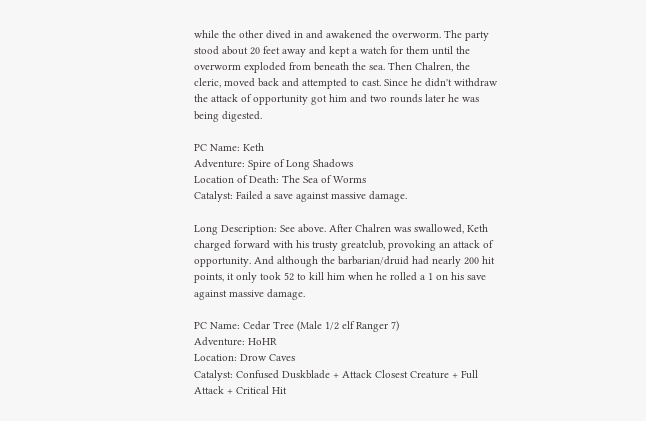while the other dived in and awakened the overworm. The party stood about 20 feet away and kept a watch for them until the overworm exploded from beneath the sea. Then Chalren, the cleric, moved back and attempted to cast. Since he didn't withdraw the attack of opportunity got him and two rounds later he was being digested.

PC Name: Keth
Adventure: Spire of Long Shadows
Location of Death: The Sea of Worms
Catalyst: Failed a save against massive damage.

Long Description: See above. After Chalren was swallowed, Keth charged forward with his trusty greatclub, provoking an attack of opportunity. And although the barbarian/druid had nearly 200 hit points, it only took 52 to kill him when he rolled a 1 on his save against massive damage.

PC Name: Cedar Tree (Male 1/2 elf Ranger 7)
Adventure: HoHR
Location: Drow Caves
Catalyst: Confused Duskblade + Attack Closest Creature + Full Attack + Critical Hit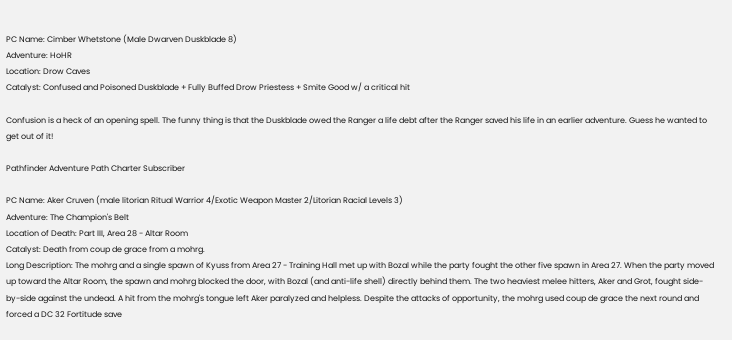PC Name: Cimber Whetstone (Male Dwarven Duskblade 8)
Adventure: HoHR
Location: Drow Caves
Catalyst: Confused and Poisoned Duskblade + Fully Buffed Drow Priestess + Smite Good w/ a critical hit

Confusion is a heck of an opening spell. The funny thing is that the Duskblade owed the Ranger a life debt after the Ranger saved his life in an earlier adventure. Guess he wanted to get out of it!

Pathfinder Adventure Path Charter Subscriber

PC Name: Aker Cruven (male litorian Ritual Warrior 4/Exotic Weapon Master 2/Litorian Racial Levels 3)
Adventure: The Champion's Belt
Location of Death: Part III, Area 28 - Altar Room
Catalyst: Death from coup de grace from a mohrg.
Long Description: The mohrg and a single spawn of Kyuss from Area 27 - Training Hall met up with Bozal while the party fought the other five spawn in Area 27. When the party moved up toward the Altar Room, the spawn and mohrg blocked the door, with Bozal (and anti-life shell) directly behind them. The two heaviest melee hitters, Aker and Grot, fought side-by-side against the undead. A hit from the mohrg's tongue left Aker paralyzed and helpless. Despite the attacks of opportunity, the mohrg used coup de grace the next round and forced a DC 32 Fortitude save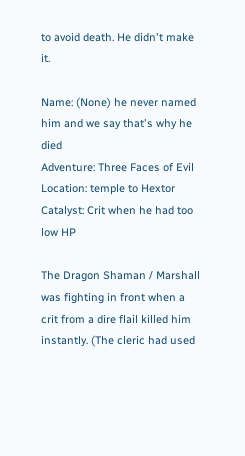to avoid death. He didn't make it.

Name: (None) he never named him and we say that's why he died
Adventure: Three Faces of Evil
Location: temple to Hextor
Catalyst: Crit when he had too low HP

The Dragon Shaman / Marshall was fighting in front when a crit from a dire flail killed him instantly. (The cleric had used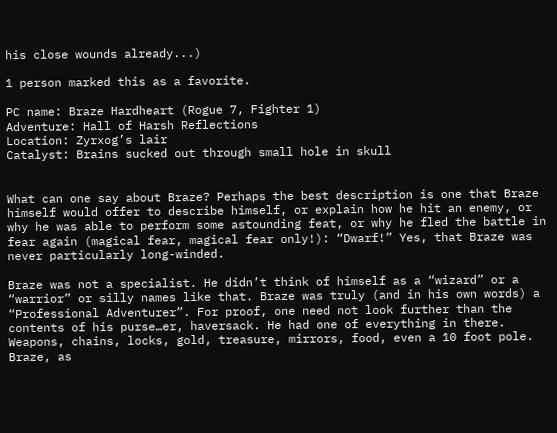his close wounds already...)

1 person marked this as a favorite.

PC name: Braze Hardheart (Rogue 7, Fighter 1)
Adventure: Hall of Harsh Reflections
Location: Zyrxog’s lair
Catalyst: Brains sucked out through small hole in skull


What can one say about Braze? Perhaps the best description is one that Braze himself would offer to describe himself, or explain how he hit an enemy, or why he was able to perform some astounding feat, or why he fled the battle in fear again (magical fear, magical fear only!): “Dwarf!” Yes, that Braze was never particularly long-winded.

Braze was not a specialist. He didn’t think of himself as a “wizard” or a “warrior” or silly names like that. Braze was truly (and in his own words) a “Professional Adventurer”. For proof, one need not look further than the contents of his purse…er, haversack. He had one of everything in there. Weapons, chains, locks, gold, treasure, mirrors, food, even a 10 foot pole. Braze, as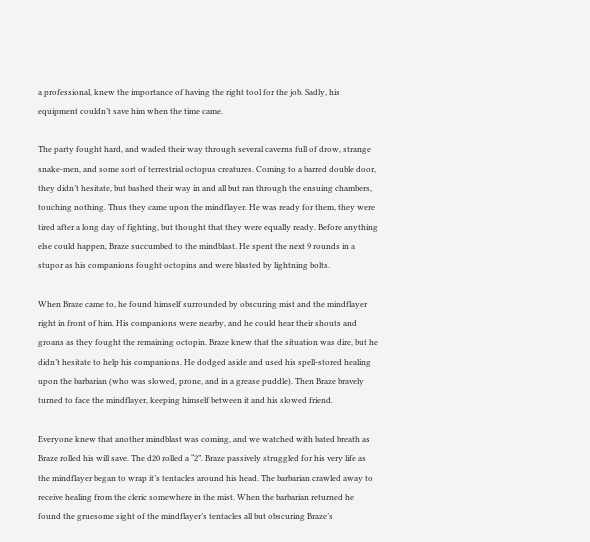a professional, knew the importance of having the right tool for the job. Sadly, his equipment couldn’t save him when the time came.

The party fought hard, and waded their way through several caverns full of drow, strange snake-men, and some sort of terrestrial octopus creatures. Coming to a barred double door, they didn’t hesitate, but bashed their way in and all but ran through the ensuing chambers, touching nothing. Thus they came upon the mindflayer. He was ready for them, they were tired after a long day of fighting, but thought that they were equally ready. Before anything else could happen, Braze succumbed to the mindblast. He spent the next 9 rounds in a stupor as his companions fought octopins and were blasted by lightning bolts.

When Braze came to, he found himself surrounded by obscuring mist and the mindflayer right in front of him. His companions were nearby, and he could hear their shouts and groans as they fought the remaining octopin. Braze knew that the situation was dire, but he didn’t hesitate to help his companions. He dodged aside and used his spell-stored healing upon the barbarian (who was slowed, prone, and in a grease puddle). Then Braze bravely turned to face the mindflayer, keeping himself between it and his slowed friend.

Everyone knew that another mindblast was coming, and we watched with bated breath as Braze rolled his will save. The d20 rolled a “2”. Braze passively struggled for his very life as the mindflayer began to wrap it’s tentacles around his head. The barbarian crawled away to receive healing from the cleric somewhere in the mist. When the barbarian returned he found the gruesome sight of the mindflayer’s tentacles all but obscuring Braze’s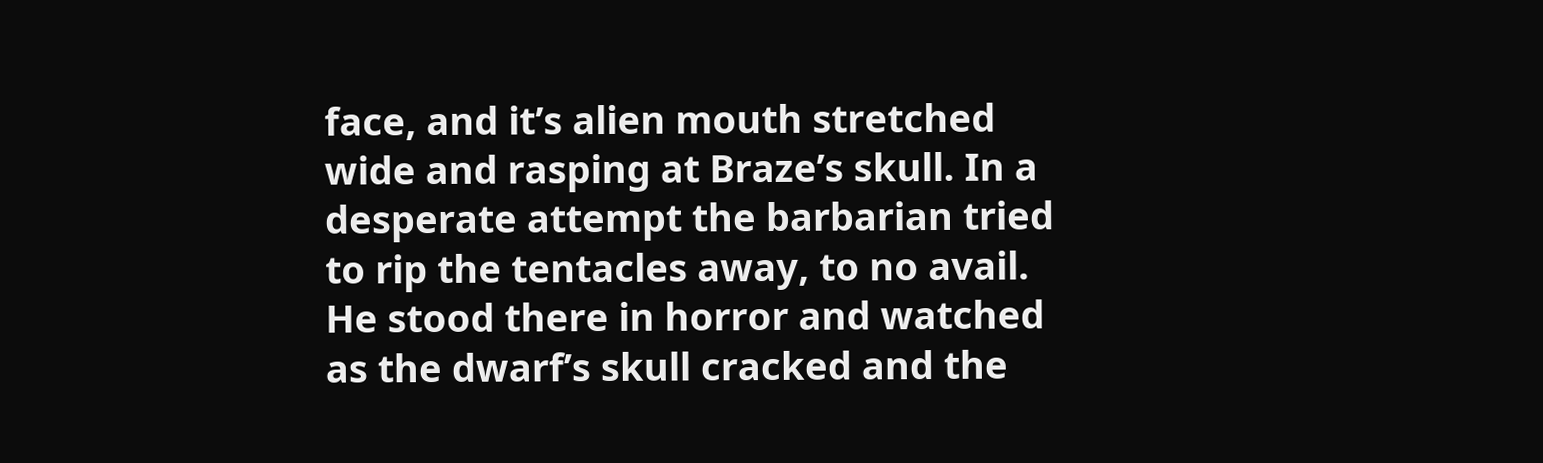face, and it’s alien mouth stretched wide and rasping at Braze’s skull. In a desperate attempt the barbarian tried to rip the tentacles away, to no avail. He stood there in horror and watched as the dwarf’s skull cracked and the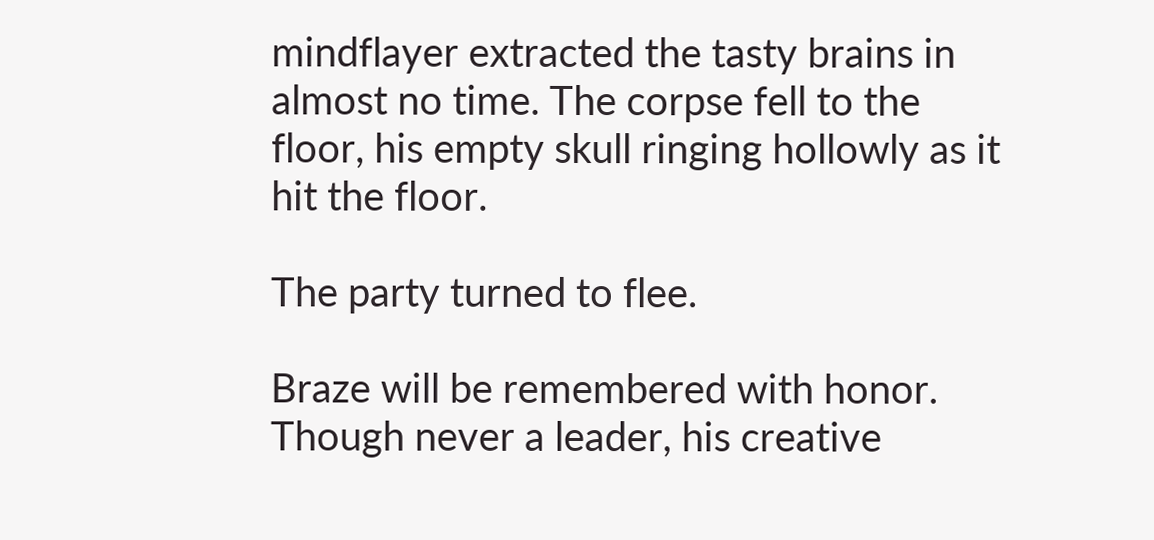mindflayer extracted the tasty brains in almost no time. The corpse fell to the floor, his empty skull ringing hollowly as it hit the floor.

The party turned to flee.

Braze will be remembered with honor. Though never a leader, his creative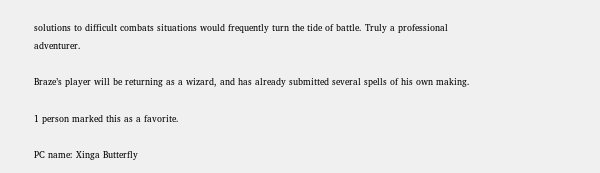solutions to difficult combats situations would frequently turn the tide of battle. Truly a professional adventurer.

Braze’s player will be returning as a wizard, and has already submitted several spells of his own making.

1 person marked this as a favorite.

PC name: Xinga Butterfly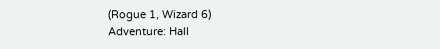(Rogue 1, Wizard 6)
Adventure: Hall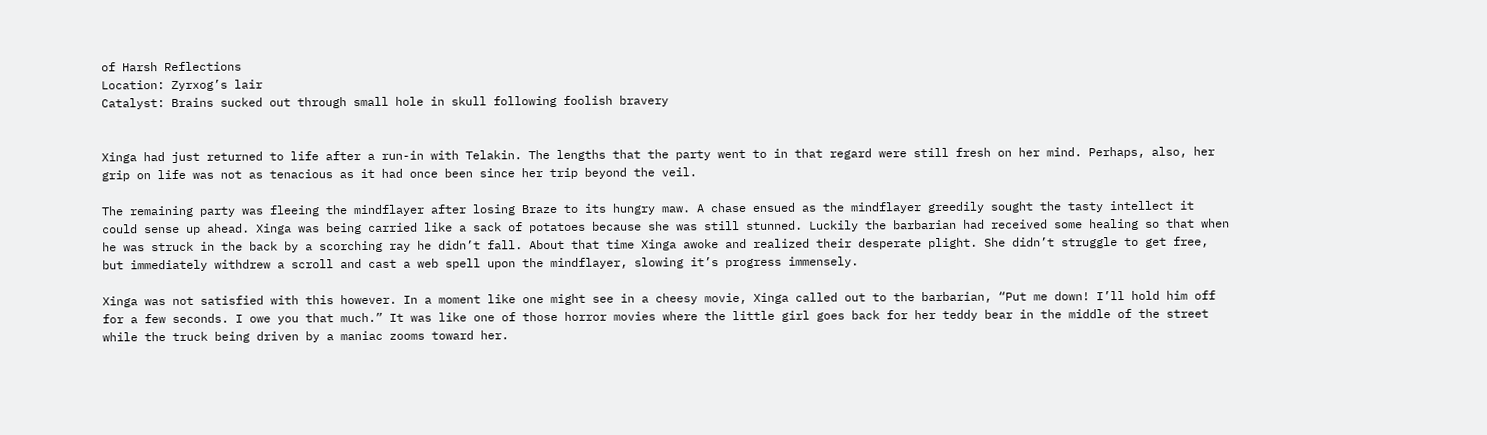of Harsh Reflections
Location: Zyrxog’s lair
Catalyst: Brains sucked out through small hole in skull following foolish bravery


Xinga had just returned to life after a run-in with Telakin. The lengths that the party went to in that regard were still fresh on her mind. Perhaps, also, her grip on life was not as tenacious as it had once been since her trip beyond the veil.

The remaining party was fleeing the mindflayer after losing Braze to its hungry maw. A chase ensued as the mindflayer greedily sought the tasty intellect it could sense up ahead. Xinga was being carried like a sack of potatoes because she was still stunned. Luckily the barbarian had received some healing so that when he was struck in the back by a scorching ray he didn’t fall. About that time Xinga awoke and realized their desperate plight. She didn’t struggle to get free, but immediately withdrew a scroll and cast a web spell upon the mindflayer, slowing it’s progress immensely.

Xinga was not satisfied with this however. In a moment like one might see in a cheesy movie, Xinga called out to the barbarian, “Put me down! I’ll hold him off for a few seconds. I owe you that much.” It was like one of those horror movies where the little girl goes back for her teddy bear in the middle of the street while the truck being driven by a maniac zooms toward her.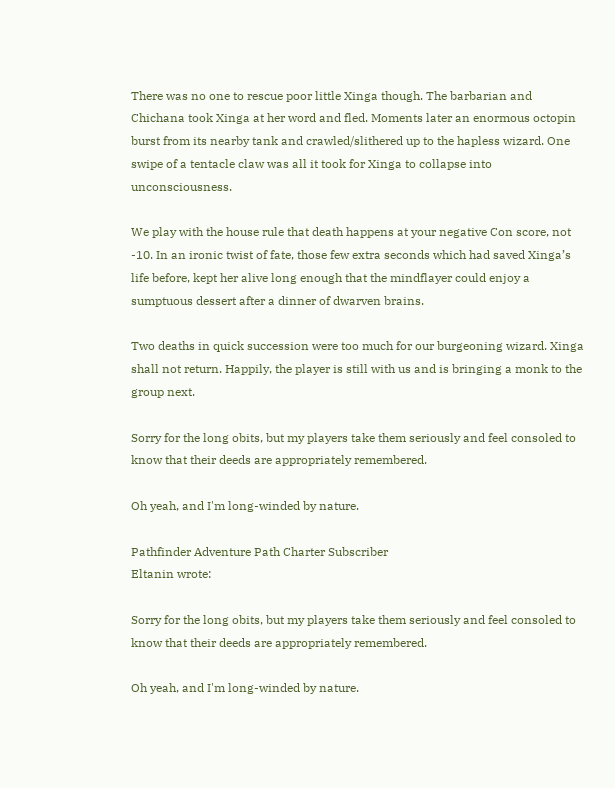There was no one to rescue poor little Xinga though. The barbarian and Chichana took Xinga at her word and fled. Moments later an enormous octopin burst from its nearby tank and crawled/slithered up to the hapless wizard. One swipe of a tentacle claw was all it took for Xinga to collapse into unconsciousness.

We play with the house rule that death happens at your negative Con score, not -10. In an ironic twist of fate, those few extra seconds which had saved Xinga’s life before, kept her alive long enough that the mindflayer could enjoy a sumptuous dessert after a dinner of dwarven brains.

Two deaths in quick succession were too much for our burgeoning wizard. Xinga shall not return. Happily, the player is still with us and is bringing a monk to the group next.

Sorry for the long obits, but my players take them seriously and feel consoled to know that their deeds are appropriately remembered.

Oh yeah, and I'm long-winded by nature.

Pathfinder Adventure Path Charter Subscriber
Eltanin wrote:

Sorry for the long obits, but my players take them seriously and feel consoled to know that their deeds are appropriately remembered.

Oh yeah, and I'm long-winded by nature.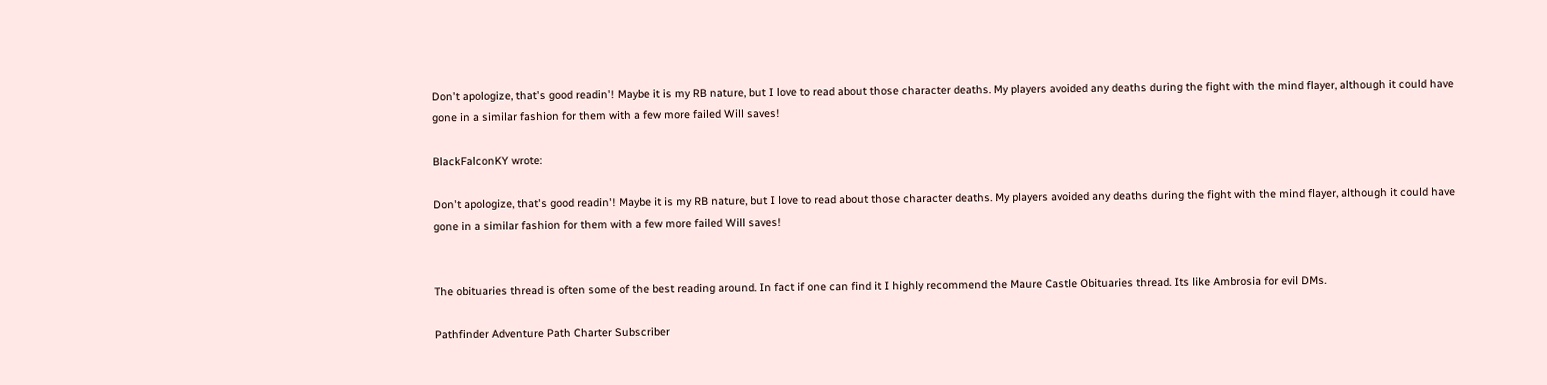Don't apologize, that's good readin'! Maybe it is my RB nature, but I love to read about those character deaths. My players avoided any deaths during the fight with the mind flayer, although it could have gone in a similar fashion for them with a few more failed Will saves!

BlackFalconKY wrote:

Don't apologize, that's good readin'! Maybe it is my RB nature, but I love to read about those character deaths. My players avoided any deaths during the fight with the mind flayer, although it could have gone in a similar fashion for them with a few more failed Will saves!


The obituaries thread is often some of the best reading around. In fact if one can find it I highly recommend the Maure Castle Obituaries thread. Its like Ambrosia for evil DMs.

Pathfinder Adventure Path Charter Subscriber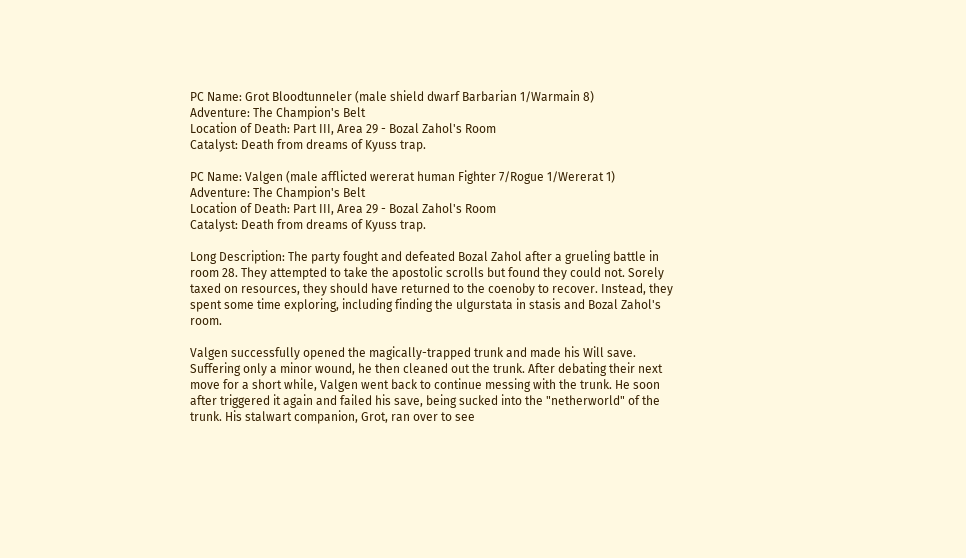PC Name: Grot Bloodtunneler (male shield dwarf Barbarian 1/Warmain 8)
Adventure: The Champion's Belt
Location of Death: Part III, Area 29 - Bozal Zahol's Room
Catalyst: Death from dreams of Kyuss trap.

PC Name: Valgen (male afflicted wererat human Fighter 7/Rogue 1/Wererat 1)
Adventure: The Champion's Belt
Location of Death: Part III, Area 29 - Bozal Zahol's Room
Catalyst: Death from dreams of Kyuss trap.

Long Description: The party fought and defeated Bozal Zahol after a grueling battle in room 28. They attempted to take the apostolic scrolls but found they could not. Sorely taxed on resources, they should have returned to the coenoby to recover. Instead, they spent some time exploring, including finding the ulgurstata in stasis and Bozal Zahol's room.

Valgen successfully opened the magically-trapped trunk and made his Will save. Suffering only a minor wound, he then cleaned out the trunk. After debating their next move for a short while, Valgen went back to continue messing with the trunk. He soon after triggered it again and failed his save, being sucked into the "netherworld" of the trunk. His stalwart companion, Grot, ran over to see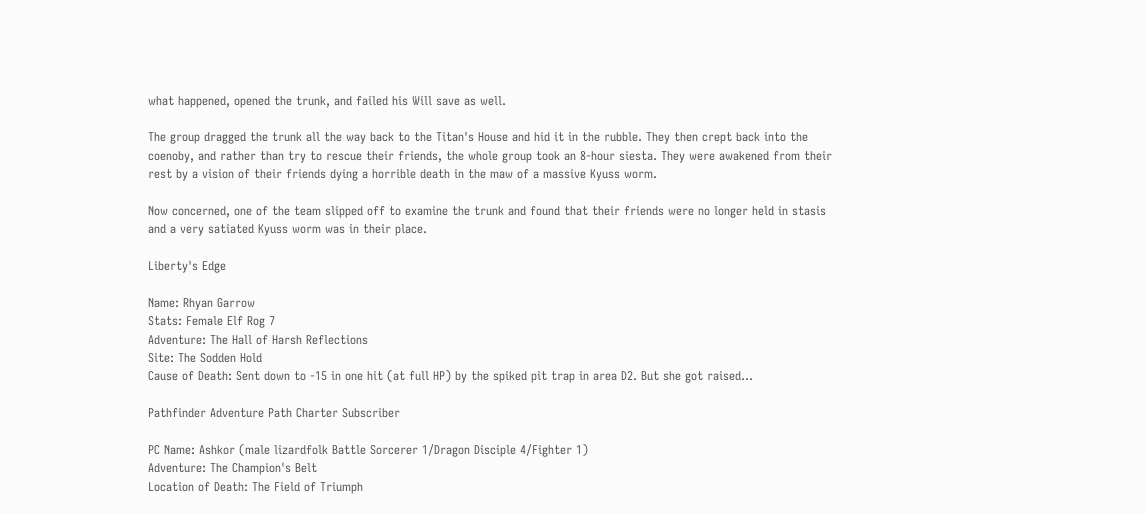what happened, opened the trunk, and failed his Will save as well.

The group dragged the trunk all the way back to the Titan's House and hid it in the rubble. They then crept back into the coenoby, and rather than try to rescue their friends, the whole group took an 8-hour siesta. They were awakened from their rest by a vision of their friends dying a horrible death in the maw of a massive Kyuss worm.

Now concerned, one of the team slipped off to examine the trunk and found that their friends were no longer held in stasis and a very satiated Kyuss worm was in their place.

Liberty's Edge

Name: Rhyan Garrow
Stats: Female Elf Rog 7
Adventure: The Hall of Harsh Reflections
Site: The Sodden Hold
Cause of Death: Sent down to -15 in one hit (at full HP) by the spiked pit trap in area D2. But she got raised...

Pathfinder Adventure Path Charter Subscriber

PC Name: Ashkor (male lizardfolk Battle Sorcerer 1/Dragon Disciple 4/Fighter 1)
Adventure: The Champion's Belt
Location of Death: The Field of Triumph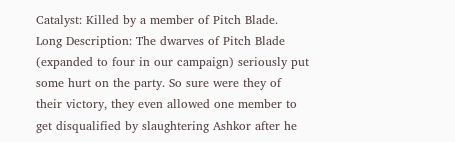Catalyst: Killed by a member of Pitch Blade.
Long Description: The dwarves of Pitch Blade (expanded to four in our campaign) seriously put some hurt on the party. So sure were they of their victory, they even allowed one member to get disqualified by slaughtering Ashkor after he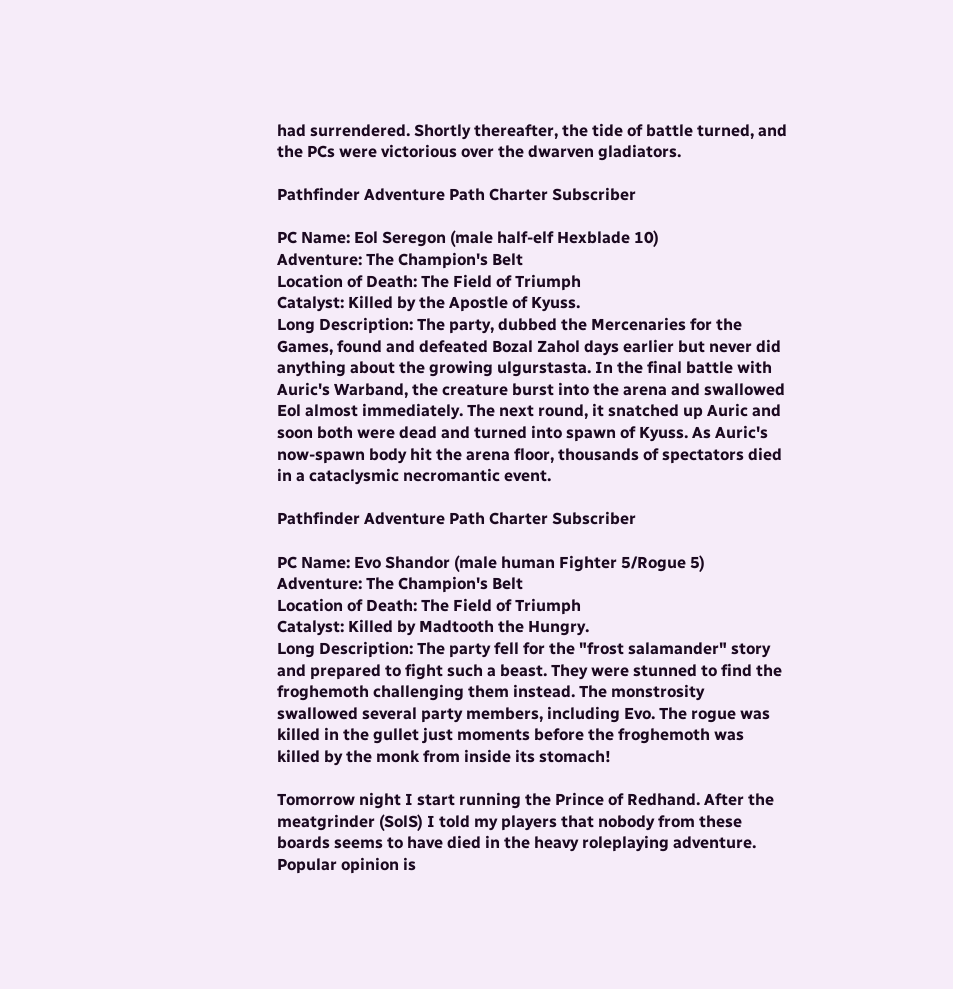had surrendered. Shortly thereafter, the tide of battle turned, and the PCs were victorious over the dwarven gladiators.

Pathfinder Adventure Path Charter Subscriber

PC Name: Eol Seregon (male half-elf Hexblade 10)
Adventure: The Champion's Belt
Location of Death: The Field of Triumph
Catalyst: Killed by the Apostle of Kyuss.
Long Description: The party, dubbed the Mercenaries for the Games, found and defeated Bozal Zahol days earlier but never did anything about the growing ulgurstasta. In the final battle with Auric's Warband, the creature burst into the arena and swallowed Eol almost immediately. The next round, it snatched up Auric and soon both were dead and turned into spawn of Kyuss. As Auric's now-spawn body hit the arena floor, thousands of spectators died in a cataclysmic necromantic event.

Pathfinder Adventure Path Charter Subscriber

PC Name: Evo Shandor (male human Fighter 5/Rogue 5)
Adventure: The Champion's Belt
Location of Death: The Field of Triumph
Catalyst: Killed by Madtooth the Hungry.
Long Description: The party fell for the "frost salamander" story and prepared to fight such a beast. They were stunned to find the froghemoth challenging them instead. The monstrosity swallowed several party members, including Evo. The rogue was killed in the gullet just moments before the froghemoth was killed by the monk from inside its stomach!

Tomorrow night I start running the Prince of Redhand. After the meatgrinder (SolS) I told my players that nobody from these boards seems to have died in the heavy roleplaying adventure. Popular opinion is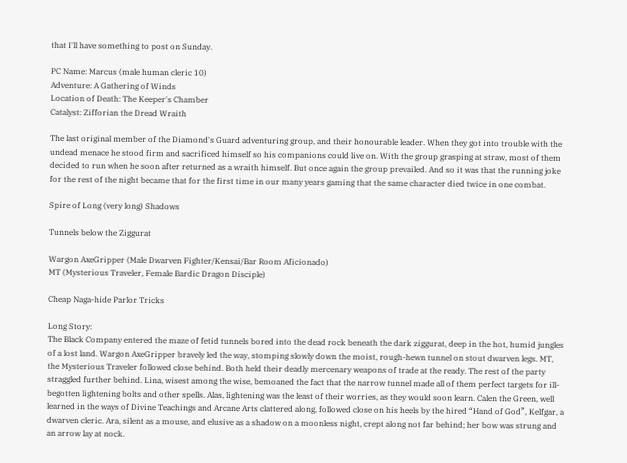that I'll have something to post on Sunday.

PC Name: Marcus (male human cleric 10)
Adventure: A Gathering of Winds
Location of Death: The Keeper's Chamber
Catalyst: Zifforian the Dread Wraith

The last original member of the Diamond's Guard adventuring group, and their honourable leader. When they got into trouble with the undead menace he stood firm and sacrificed himself so his companions could live on. With the group grasping at straw, most of them decided to run when he soon after returned as a wraith himself. But once again the group prevailed. And so it was that the running joke for the rest of the night became that for the first time in our many years gaming that the same character died twice in one combat.

Spire of Long (very long) Shadows

Tunnels below the Ziggurat

Wargon AxeGripper (Male Dwarven Fighter/Kensai/Bar Room Aficionado)
MT (Mysterious Traveler, Female Bardic Dragon Disciple)

Cheap Naga-hide Parlor Tricks

Long Story:
The Black Company entered the maze of fetid tunnels bored into the dead rock beneath the dark ziggurat, deep in the hot, humid jungles of a lost land. Wargon AxeGripper bravely led the way, stomping slowly down the moist, rough-hewn tunnel on stout dwarven legs. MT, the Mysterious Traveler followed close behind. Both held their deadly mercenary weapons of trade at the ready. The rest of the party straggled further behind. Lina, wisest among the wise, bemoaned the fact that the narrow tunnel made all of them perfect targets for ill-begotten lightening bolts and other spells. Alas, lightening was the least of their worries, as they would soon learn. Calen the Green, well learned in the ways of Divine Teachings and Arcane Arts clattered along, followed close on his heels by the hired “Hand of God”, Kelfgar, a dwarven cleric. Ara, silent as a mouse, and elusive as a shadow on a moonless night, crept along not far behind; her bow was strung and an arrow lay at nock.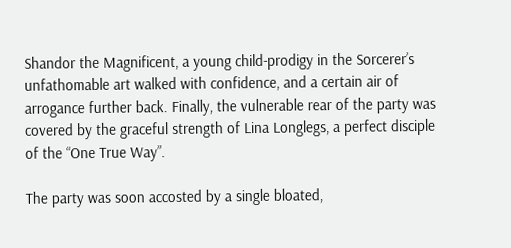Shandor the Magnificent, a young child-prodigy in the Sorcerer’s unfathomable art walked with confidence, and a certain air of arrogance further back. Finally, the vulnerable rear of the party was covered by the graceful strength of Lina Longlegs, a perfect disciple of the “One True Way”.

The party was soon accosted by a single bloated,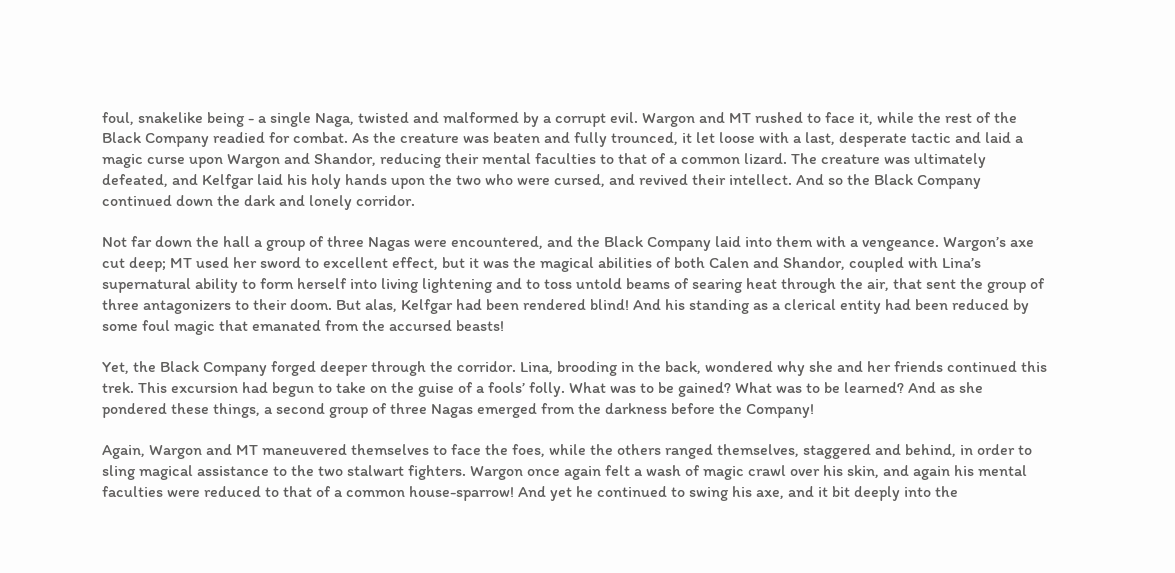foul, snakelike being - a single Naga, twisted and malformed by a corrupt evil. Wargon and MT rushed to face it, while the rest of the Black Company readied for combat. As the creature was beaten and fully trounced, it let loose with a last, desperate tactic and laid a magic curse upon Wargon and Shandor, reducing their mental faculties to that of a common lizard. The creature was ultimately defeated, and Kelfgar laid his holy hands upon the two who were cursed, and revived their intellect. And so the Black Company continued down the dark and lonely corridor.

Not far down the hall a group of three Nagas were encountered, and the Black Company laid into them with a vengeance. Wargon’s axe cut deep; MT used her sword to excellent effect, but it was the magical abilities of both Calen and Shandor, coupled with Lina’s supernatural ability to form herself into living lightening and to toss untold beams of searing heat through the air, that sent the group of three antagonizers to their doom. But alas, Kelfgar had been rendered blind! And his standing as a clerical entity had been reduced by some foul magic that emanated from the accursed beasts!

Yet, the Black Company forged deeper through the corridor. Lina, brooding in the back, wondered why she and her friends continued this trek. This excursion had begun to take on the guise of a fools’ folly. What was to be gained? What was to be learned? And as she pondered these things, a second group of three Nagas emerged from the darkness before the Company!

Again, Wargon and MT maneuvered themselves to face the foes, while the others ranged themselves, staggered and behind, in order to sling magical assistance to the two stalwart fighters. Wargon once again felt a wash of magic crawl over his skin, and again his mental faculties were reduced to that of a common house-sparrow! And yet he continued to swing his axe, and it bit deeply into the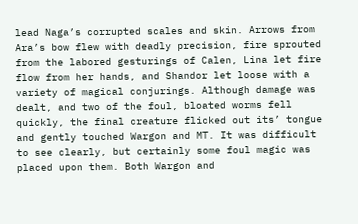lead Naga’s corrupted scales and skin. Arrows from Ara’s bow flew with deadly precision, fire sprouted from the labored gesturings of Calen, Lina let fire flow from her hands, and Shandor let loose with a variety of magical conjurings. Although damage was dealt, and two of the foul, bloated worms fell quickly, the final creature flicked out its’ tongue and gently touched Wargon and MT. It was difficult to see clearly, but certainly some foul magic was placed upon them. Both Wargon and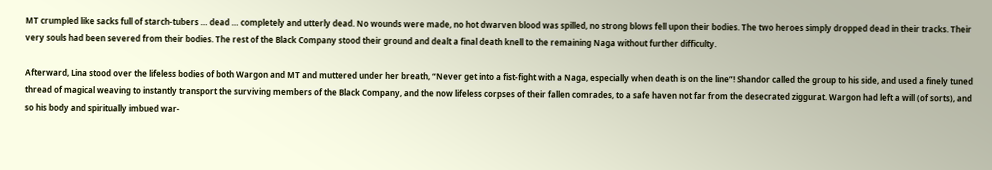MT crumpled like sacks full of starch-tubers … dead … completely and utterly dead. No wounds were made, no hot dwarven blood was spilled, no strong blows fell upon their bodies. The two heroes simply dropped dead in their tracks. Their very souls had been severed from their bodies. The rest of the Black Company stood their ground and dealt a final death knell to the remaining Naga without further difficulty.

Afterward, Lina stood over the lifeless bodies of both Wargon and MT and muttered under her breath, “Never get into a fist-fight with a Naga, especially when death is on the line”! Shandor called the group to his side, and used a finely tuned thread of magical weaving to instantly transport the surviving members of the Black Company, and the now lifeless corpses of their fallen comrades, to a safe haven not far from the desecrated ziggurat. Wargon had left a will (of sorts), and so his body and spiritually imbued war-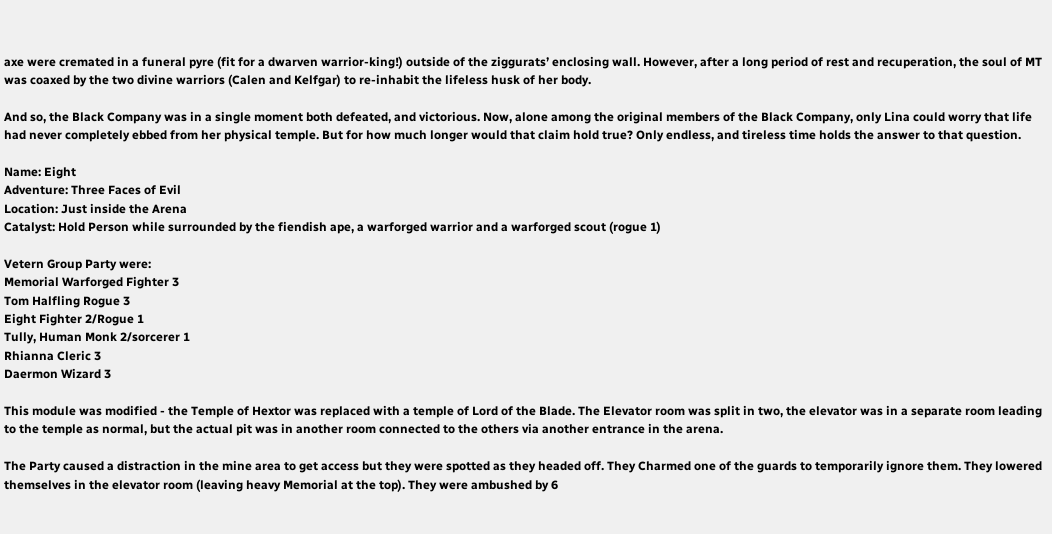axe were cremated in a funeral pyre (fit for a dwarven warrior-king!) outside of the ziggurats’ enclosing wall. However, after a long period of rest and recuperation, the soul of MT was coaxed by the two divine warriors (Calen and Kelfgar) to re-inhabit the lifeless husk of her body.

And so, the Black Company was in a single moment both defeated, and victorious. Now, alone among the original members of the Black Company, only Lina could worry that life had never completely ebbed from her physical temple. But for how much longer would that claim hold true? Only endless, and tireless time holds the answer to that question.

Name: Eight
Adventure: Three Faces of Evil
Location: Just inside the Arena
Catalyst: Hold Person while surrounded by the fiendish ape, a warforged warrior and a warforged scout (rogue 1)

Vetern Group Party were:
Memorial Warforged Fighter 3
Tom Halfling Rogue 3
Eight Fighter 2/Rogue 1
Tully, Human Monk 2/sorcerer 1
Rhianna Cleric 3
Daermon Wizard 3

This module was modified - the Temple of Hextor was replaced with a temple of Lord of the Blade. The Elevator room was split in two, the elevator was in a separate room leading to the temple as normal, but the actual pit was in another room connected to the others via another entrance in the arena.

The Party caused a distraction in the mine area to get access but they were spotted as they headed off. They Charmed one of the guards to temporarily ignore them. They lowered themselves in the elevator room (leaving heavy Memorial at the top). They were ambushed by 6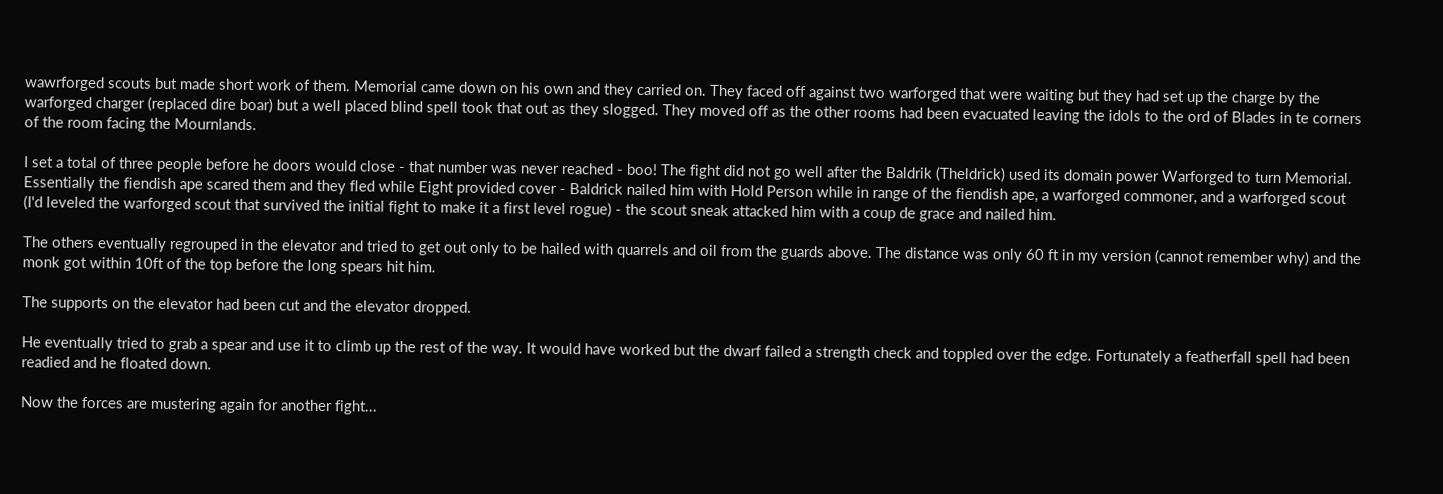wawrforged scouts but made short work of them. Memorial came down on his own and they carried on. They faced off against two warforged that were waiting but they had set up the charge by the warforged charger (replaced dire boar) but a well placed blind spell took that out as they slogged. They moved off as the other rooms had been evacuated leaving the idols to the ord of Blades in te corners of the room facing the Mournlands.

I set a total of three people before he doors would close - that number was never reached - boo! The fight did not go well after the Baldrik (Theldrick) used its domain power Warforged to turn Memorial. Essentially the fiendish ape scared them and they fled while Eight provided cover - Baldrick nailed him with Hold Person while in range of the fiendish ape, a warforged commoner, and a warforged scout (I'd leveled the warforged scout that survived the initial fight to make it a first level rogue) - the scout sneak attacked him with a coup de grace and nailed him.

The others eventually regrouped in the elevator and tried to get out only to be hailed with quarrels and oil from the guards above. The distance was only 60 ft in my version (cannot remember why) and the monk got within 10ft of the top before the long spears hit him.

The supports on the elevator had been cut and the elevator dropped.

He eventually tried to grab a spear and use it to climb up the rest of the way. It would have worked but the dwarf failed a strength check and toppled over the edge. Fortunately a featherfall spell had been readied and he floated down.

Now the forces are mustering again for another fight...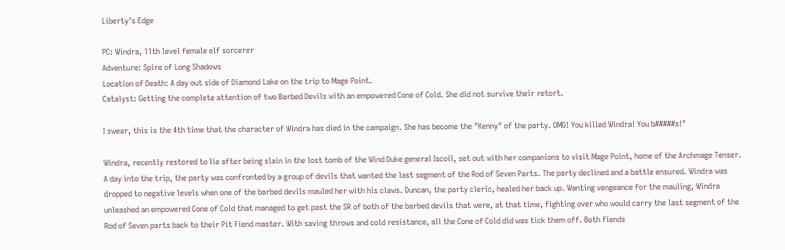Liberty's Edge

PC: Windra, 11th level female elf sorcerer
Adventure: Spire of Long Shadows
Location of Death: A day out side of Diamond Lake on the trip to Mage Point.
Catalyst: Getting the complete attention of two Barbed Devils with an empowered Cone of Cold. She did not survive their retort.

I swear, this is the 4th time that the character of Windra has died in the campaign. She has become the "Kenny" of the party. OMG! You killed Windra! You b#####s!"

Windra, recently restored to lie after being slain in the lost tomb of the Wind Duke general Iscoil, set out with her companions to visit Mage Point, home of the Archmage Tenser. A day into the trip, the party was confronted by a group of devils that wanted the last segment of the Rod of Seven Parts. The party declined and a battle ensured. Windra was dropped to negative levels when one of the barbed devils mauled her with his claws. Duncan, the party cleric, healed her back up. Wanting vengeance for the mauling, Windra unleashed an empowered Cone of Cold that managed to get past the SR of both of the barbed devils that were, at that time, fighting over who would carry the last segment of the Rod of Seven parts back to their Pit Fiend master. With saving throws and cold resistance, all the Cone of Cold did was tick them off. Both fiends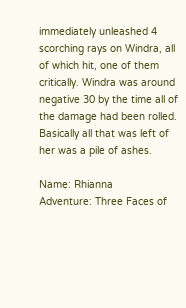immediately unleashed 4 scorching rays on Windra, all of which hit, one of them critically. Windra was around negative 30 by the time all of the damage had been rolled. Basically all that was left of her was a pile of ashes.

Name: Rhianna
Adventure: Three Faces of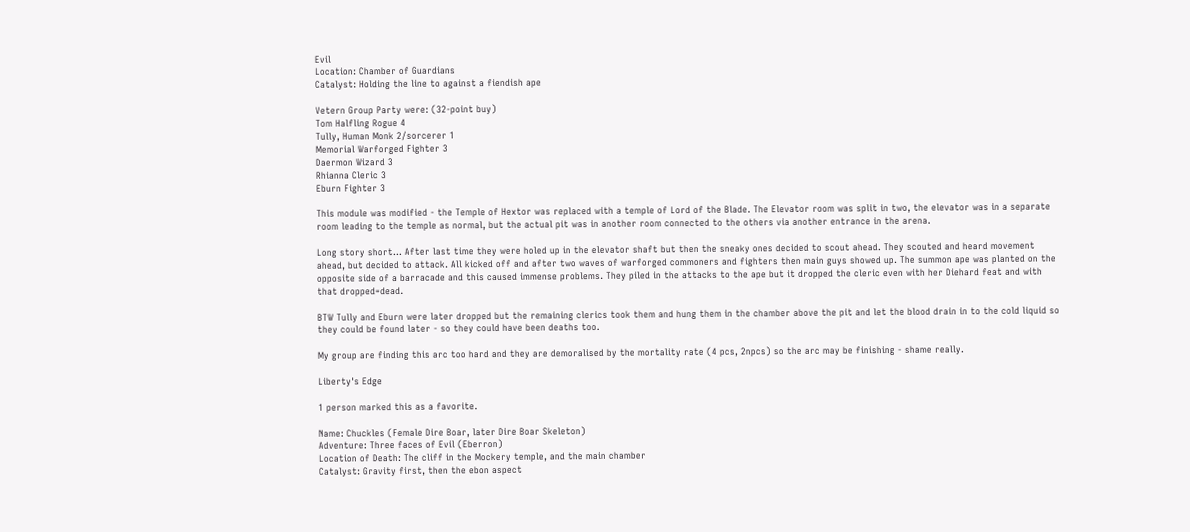Evil
Location: Chamber of Guardians
Catalyst: Holding the line to against a fiendish ape

Vetern Group Party were: (32-point buy)
Tom Halfling Rogue 4
Tully, Human Monk 2/sorcerer 1
Memorial Warforged Fighter 3
Daermon Wizard 3
Rhianna Cleric 3
Eburn Fighter 3

This module was modified - the Temple of Hextor was replaced with a temple of Lord of the Blade. The Elevator room was split in two, the elevator was in a separate room leading to the temple as normal, but the actual pit was in another room connected to the others via another entrance in the arena.

Long story short... After last time they were holed up in the elevator shaft but then the sneaky ones decided to scout ahead. They scouted and heard movement ahead, but decided to attack. All kicked off and after two waves of warforged commoners and fighters then main guys showed up. The summon ape was planted on the opposite side of a barracade and this caused immense problems. They piled in the attacks to the ape but it dropped the cleric even with her Diehard feat and with that dropped=dead.

BTW Tully and Eburn were later dropped but the remaining clerics took them and hung them in the chamber above the pit and let the blood drain in to the cold liquid so they could be found later - so they could have been deaths too.

My group are finding this arc too hard and they are demoralised by the mortality rate (4 pcs, 2npcs) so the arc may be finishing - shame really.

Liberty's Edge

1 person marked this as a favorite.

Name: Chuckles (Female Dire Boar, later Dire Boar Skeleton)
Adventure: Three faces of Evil (Eberron)
Location of Death: The cliff in the Mockery temple, and the main chamber
Catalyst: Gravity first, then the ebon aspect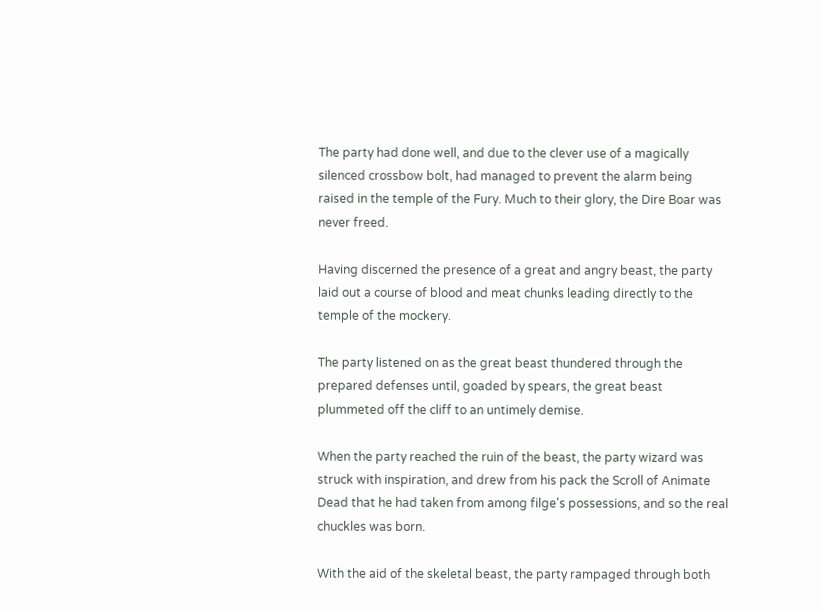The party had done well, and due to the clever use of a magically silenced crossbow bolt, had managed to prevent the alarm being raised in the temple of the Fury. Much to their glory, the Dire Boar was never freed.

Having discerned the presence of a great and angry beast, the party laid out a course of blood and meat chunks leading directly to the temple of the mockery.

The party listened on as the great beast thundered through the prepared defenses until, goaded by spears, the great beast plummeted off the cliff to an untimely demise.

When the party reached the ruin of the beast, the party wizard was struck with inspiration, and drew from his pack the Scroll of Animate Dead that he had taken from among filge's possessions, and so the real chuckles was born.

With the aid of the skeletal beast, the party rampaged through both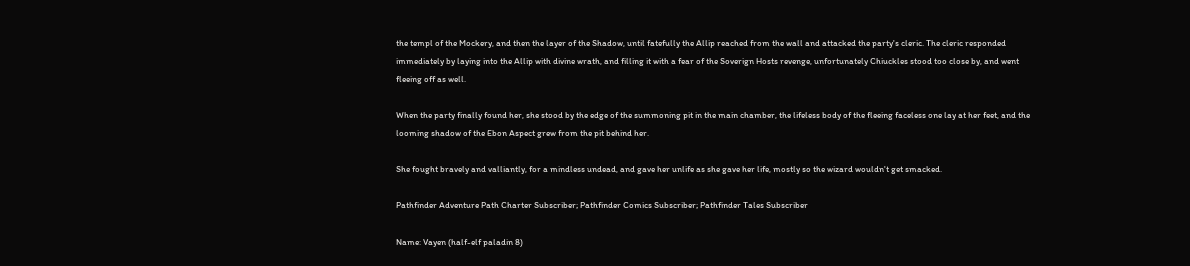the templ of the Mockery, and then the layer of the Shadow, until fatefully the Allip reached from the wall and attacked the party's cleric. The cleric responded immediately by laying into the Allip with divine wrath, and filling it with a fear of the Soverign Hosts revenge, unfortunately Chiuckles stood too close by, and went fleeing off as well.

When the party finally found her, she stood by the edge of the summoning pit in the main chamber, the lifeless body of the fleeing faceless one lay at her feet, and the looming shadow of the Ebon Aspect grew from the pit behind her.

She fought bravely and valliantly, for a mindless undead, and gave her unlife as she gave her life, mostly so the wizard wouldn't get smacked.

Pathfinder Adventure Path Charter Subscriber; Pathfinder Comics Subscriber; Pathfinder Tales Subscriber

Name: Vayen (half-elf paladin 8)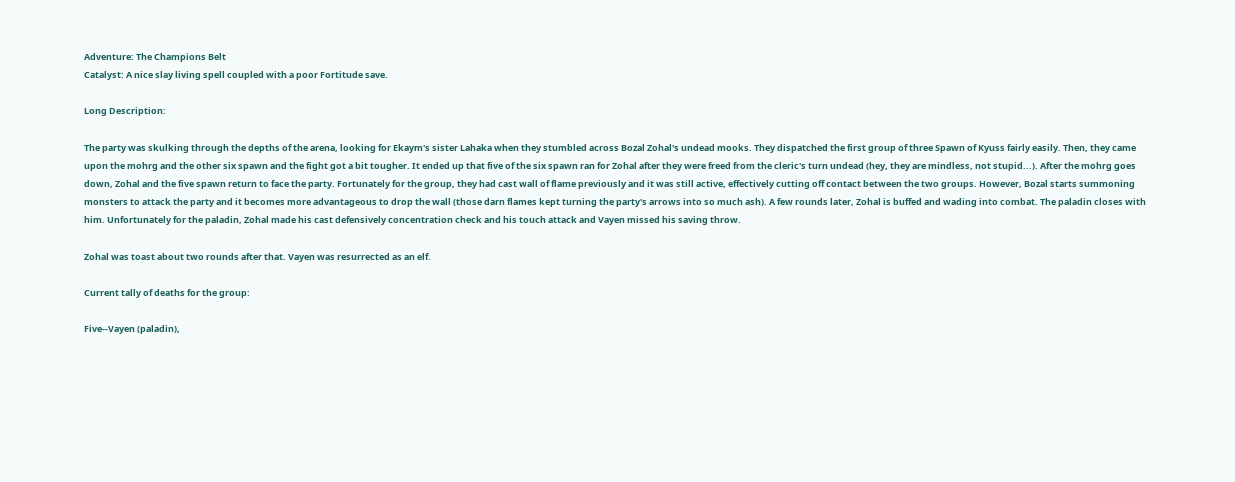Adventure: The Champions Belt
Catalyst: A nice slay living spell coupled with a poor Fortitude save.

Long Description:

The party was skulking through the depths of the arena, looking for Ekaym's sister Lahaka when they stumbled across Bozal Zohal's undead mooks. They dispatched the first group of three Spawn of Kyuss fairly easily. Then, they came upon the mohrg and the other six spawn and the fight got a bit tougher. It ended up that five of the six spawn ran for Zohal after they were freed from the cleric's turn undead (hey, they are mindless, not stupid...). After the mohrg goes down, Zohal and the five spawn return to face the party. Fortunately for the group, they had cast wall of flame previously and it was still active, effectively cutting off contact between the two groups. However, Bozal starts summoning monsters to attack the party and it becomes more advantageous to drop the wall (those darn flames kept turning the party's arrows into so much ash). A few rounds later, Zohal is buffed and wading into combat. The paladin closes with him. Unfortunately for the paladin, Zohal made his cast defensively concentration check and his touch attack and Vayen missed his saving throw.

Zohal was toast about two rounds after that. Vayen was resurrected as an elf.

Current tally of deaths for the group:

Five--Vayen (paladin),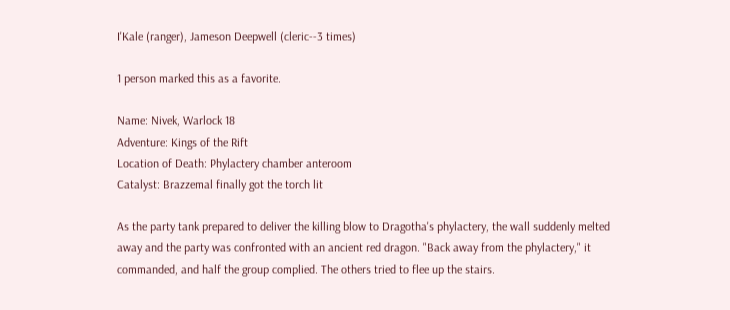I'Kale (ranger), Jameson Deepwell (cleric--3 times)

1 person marked this as a favorite.

Name: Nivek, Warlock 18
Adventure: Kings of the Rift
Location of Death: Phylactery chamber anteroom
Catalyst: Brazzemal finally got the torch lit

As the party tank prepared to deliver the killing blow to Dragotha's phylactery, the wall suddenly melted away and the party was confronted with an ancient red dragon. "Back away from the phylactery," it commanded, and half the group complied. The others tried to flee up the stairs.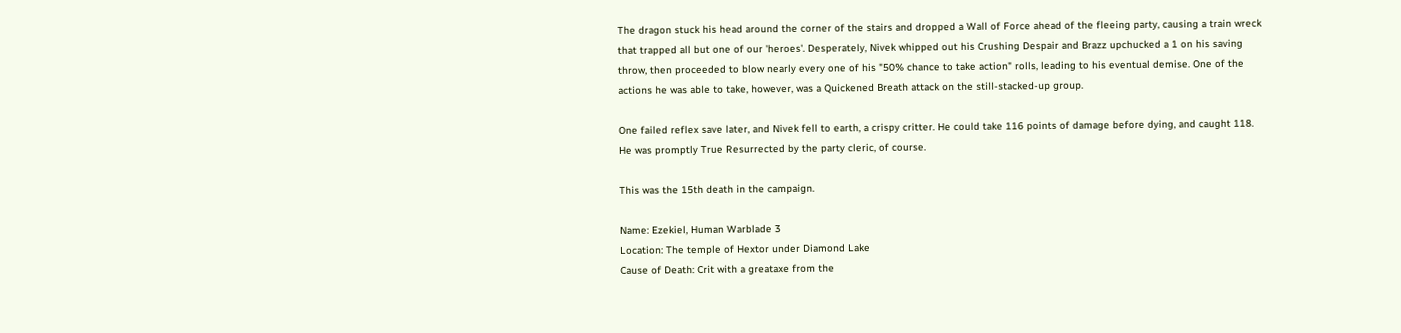The dragon stuck his head around the corner of the stairs and dropped a Wall of Force ahead of the fleeing party, causing a train wreck that trapped all but one of our 'heroes'. Desperately, Nivek whipped out his Crushing Despair and Brazz upchucked a 1 on his saving throw, then proceeded to blow nearly every one of his "50% chance to take action" rolls, leading to his eventual demise. One of the actions he was able to take, however, was a Quickened Breath attack on the still-stacked-up group.

One failed reflex save later, and Nivek fell to earth, a crispy critter. He could take 116 points of damage before dying, and caught 118. He was promptly True Resurrected by the party cleric, of course.

This was the 15th death in the campaign.

Name: Ezekiel, Human Warblade 3
Location: The temple of Hextor under Diamond Lake
Cause of Death: Crit with a greataxe from the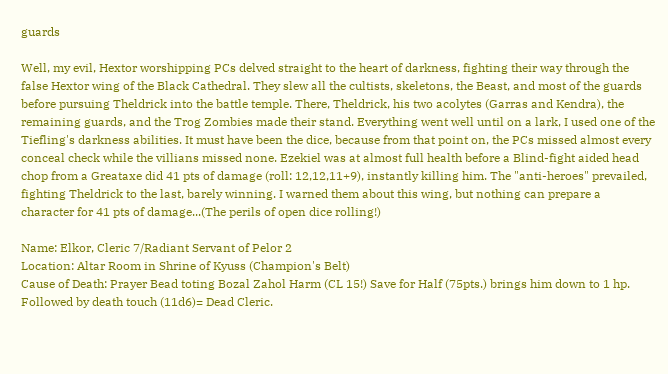guards

Well, my evil, Hextor worshipping PCs delved straight to the heart of darkness, fighting their way through the false Hextor wing of the Black Cathedral. They slew all the cultists, skeletons, the Beast, and most of the guards before pursuing Theldrick into the battle temple. There, Theldrick, his two acolytes (Garras and Kendra), the remaining guards, and the Trog Zombies made their stand. Everything went well until on a lark, I used one of the Tiefling's darkness abilities. It must have been the dice, because from that point on, the PCs missed almost every conceal check while the villians missed none. Ezekiel was at almost full health before a Blind-fight aided head chop from a Greataxe did 41 pts of damage (roll: 12,12,11+9), instantly killing him. The "anti-heroes" prevailed, fighting Theldrick to the last, barely winning. I warned them about this wing, but nothing can prepare a character for 41 pts of damage...(The perils of open dice rolling!)

Name: Elkor, Cleric 7/Radiant Servant of Pelor 2
Location: Altar Room in Shrine of Kyuss (Champion's Belt)
Cause of Death: Prayer Bead toting Bozal Zahol Harm (CL 15!) Save for Half (75pts.) brings him down to 1 hp. Followed by death touch (11d6)= Dead Cleric.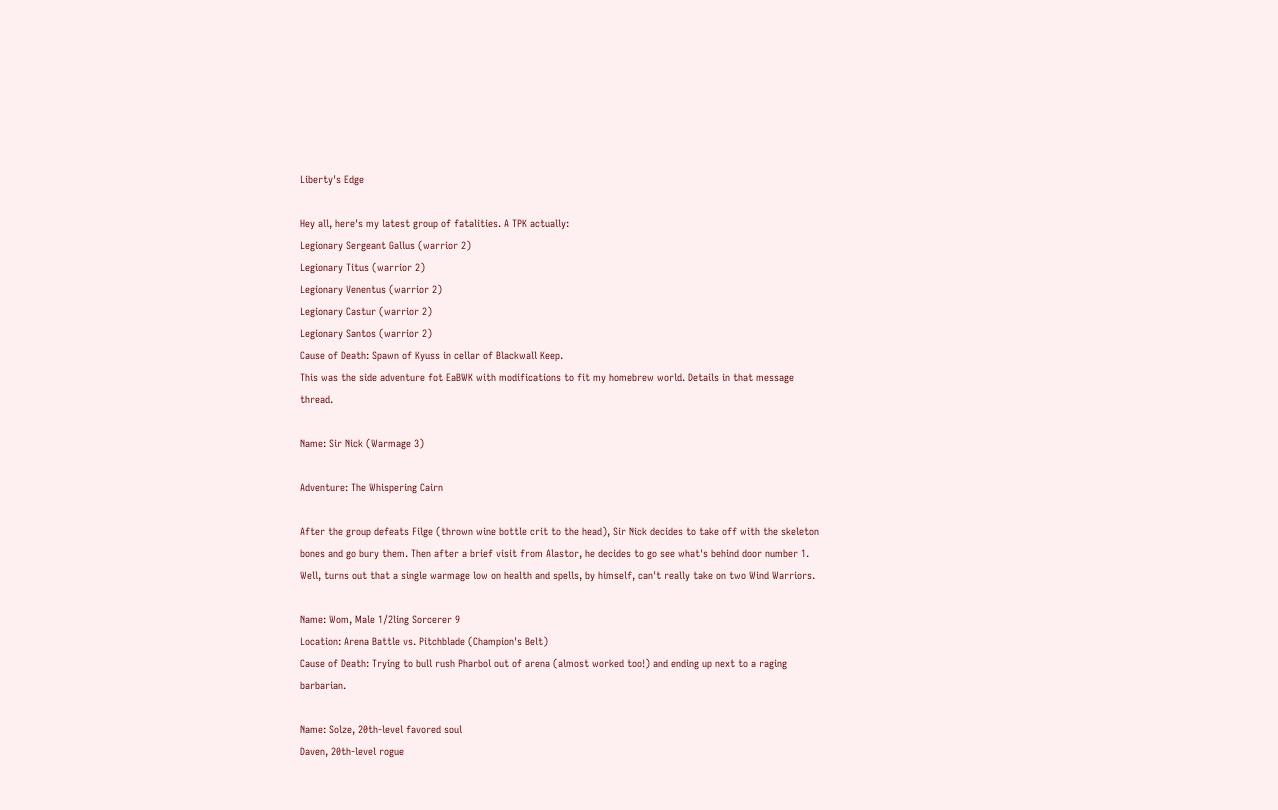Liberty's Edge

Hey all, here's my latest group of fatalities. A TPK actually:
Legionary Sergeant Gallus (warrior 2)
Legionary Titus (warrior 2)
Legionary Venentus (warrior 2)
Legionary Castur (warrior 2)
Legionary Santos (warrior 2)
Cause of Death: Spawn of Kyuss in cellar of Blackwall Keep.
This was the side adventure fot EaBWK with modifications to fit my homebrew world. Details in that message thread.

Name: Sir Nick (Warmage 3)

Adventure: The Whispering Cairn

After the group defeats Filge (thrown wine bottle crit to the head), Sir Nick decides to take off with the skeleton bones and go bury them. Then after a brief visit from Alastor, he decides to go see what's behind door number 1. Well, turns out that a single warmage low on health and spells, by himself, can't really take on two Wind Warriors.

Name: Wom, Male 1/2ling Sorcerer 9
Location: Arena Battle vs. Pitchblade (Champion's Belt)
Cause of Death: Trying to bull rush Pharbol out of arena (almost worked too!) and ending up next to a raging barbarian.

Name: Solze, 20th-level favored soul
Daven, 20th-level rogue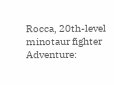Rocca, 20th-level minotaur fighter
Adventure: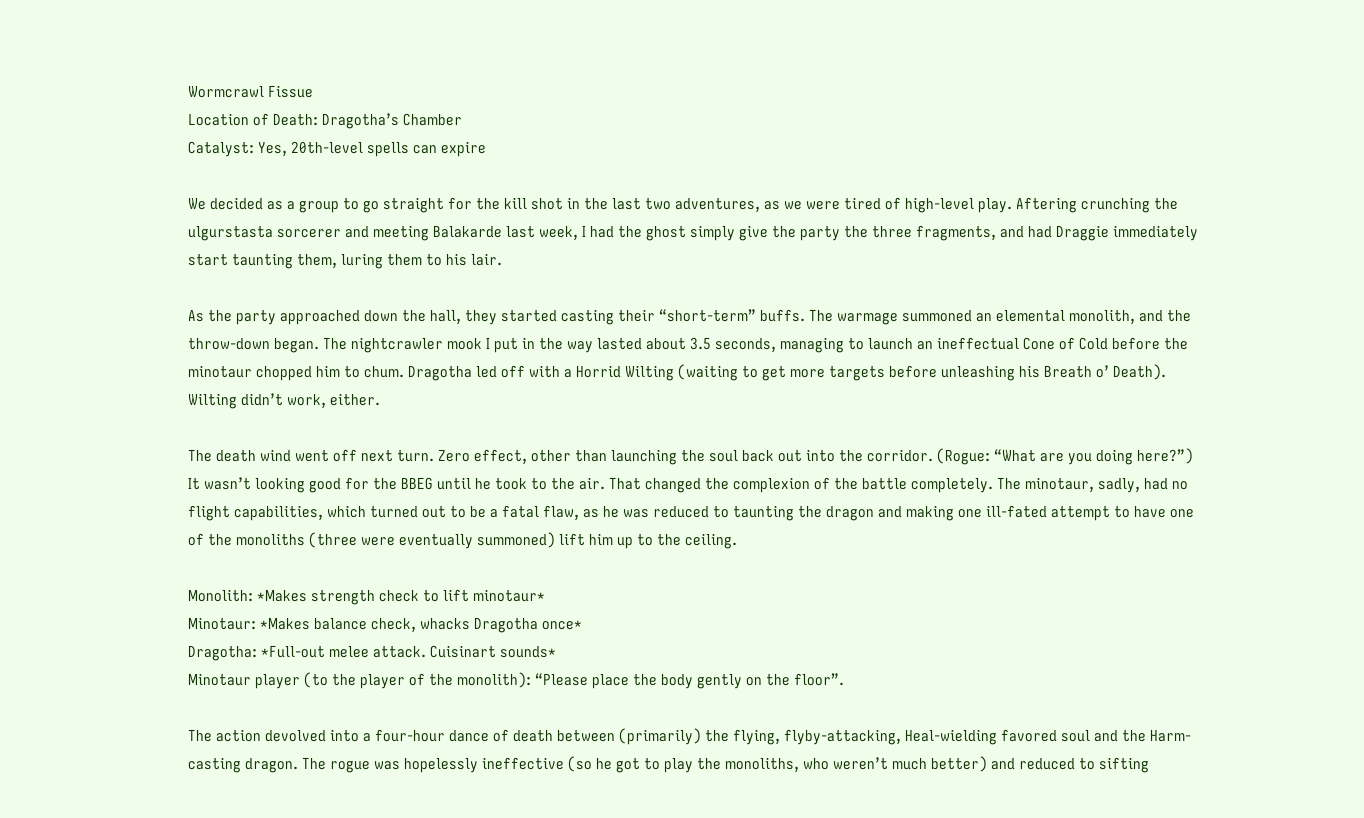Wormcrawl Fissue
Location of Death: Dragotha’s Chamber
Catalyst: Yes, 20th-level spells can expire

We decided as a group to go straight for the kill shot in the last two adventures, as we were tired of high-level play. Aftering crunching the ulgurstasta sorcerer and meeting Balakarde last week, I had the ghost simply give the party the three fragments, and had Draggie immediately start taunting them, luring them to his lair.

As the party approached down the hall, they started casting their “short-term” buffs. The warmage summoned an elemental monolith, and the throw-down began. The nightcrawler mook I put in the way lasted about 3.5 seconds, managing to launch an ineffectual Cone of Cold before the minotaur chopped him to chum. Dragotha led off with a Horrid Wilting (waiting to get more targets before unleashing his Breath o’ Death). Wilting didn’t work, either.

The death wind went off next turn. Zero effect, other than launching the soul back out into the corridor. (Rogue: “What are you doing here?”) It wasn’t looking good for the BBEG until he took to the air. That changed the complexion of the battle completely. The minotaur, sadly, had no flight capabilities, which turned out to be a fatal flaw, as he was reduced to taunting the dragon and making one ill-fated attempt to have one of the monoliths (three were eventually summoned) lift him up to the ceiling.

Monolith: *Makes strength check to lift minotaur*
Minotaur: *Makes balance check, whacks Dragotha once*
Dragotha: *Full-out melee attack. Cuisinart sounds*
Minotaur player (to the player of the monolith): “Please place the body gently on the floor”.

The action devolved into a four-hour dance of death between (primarily) the flying, flyby-attacking, Heal-wielding favored soul and the Harm-casting dragon. The rogue was hopelessly ineffective (so he got to play the monoliths, who weren’t much better) and reduced to sifting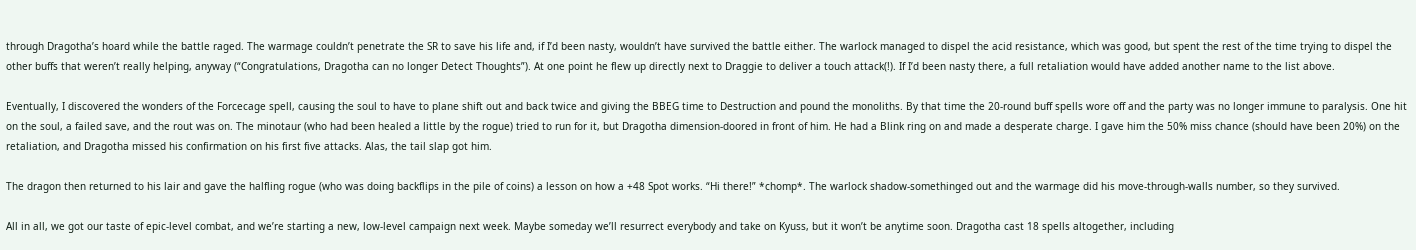through Dragotha’s hoard while the battle raged. The warmage couldn’t penetrate the SR to save his life and, if I’d been nasty, wouldn’t have survived the battle either. The warlock managed to dispel the acid resistance, which was good, but spent the rest of the time trying to dispel the other buffs that weren’t really helping, anyway (“Congratulations, Dragotha can no longer Detect Thoughts”). At one point he flew up directly next to Draggie to deliver a touch attack(!). If I’d been nasty there, a full retaliation would have added another name to the list above.

Eventually, I discovered the wonders of the Forcecage spell, causing the soul to have to plane shift out and back twice and giving the BBEG time to Destruction and pound the monoliths. By that time the 20-round buff spells wore off and the party was no longer immune to paralysis. One hit on the soul, a failed save, and the rout was on. The minotaur (who had been healed a little by the rogue) tried to run for it, but Dragotha dimension-doored in front of him. He had a Blink ring on and made a desperate charge. I gave him the 50% miss chance (should have been 20%) on the retaliation, and Dragotha missed his confirmation on his first five attacks. Alas, the tail slap got him.

The dragon then returned to his lair and gave the halfling rogue (who was doing backflips in the pile of coins) a lesson on how a +48 Spot works. “Hi there!” *chomp*. The warlock shadow-somethinged out and the warmage did his move-through-walls number, so they survived.

All in all, we got our taste of epic-level combat, and we’re starting a new, low-level campaign next week. Maybe someday we’ll resurrect everybody and take on Kyuss, but it won’t be anytime soon. Dragotha cast 18 spells altogether, including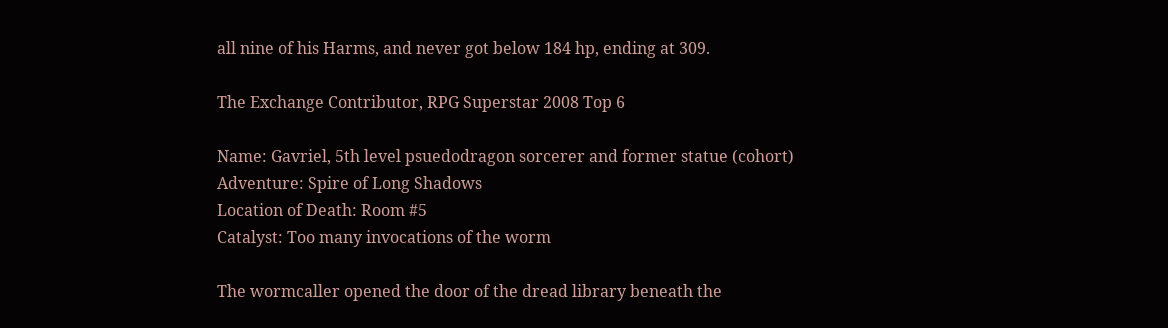all nine of his Harms, and never got below 184 hp, ending at 309.

The Exchange Contributor, RPG Superstar 2008 Top 6

Name: Gavriel, 5th level psuedodragon sorcerer and former statue (cohort)
Adventure: Spire of Long Shadows
Location of Death: Room #5
Catalyst: Too many invocations of the worm

The wormcaller opened the door of the dread library beneath the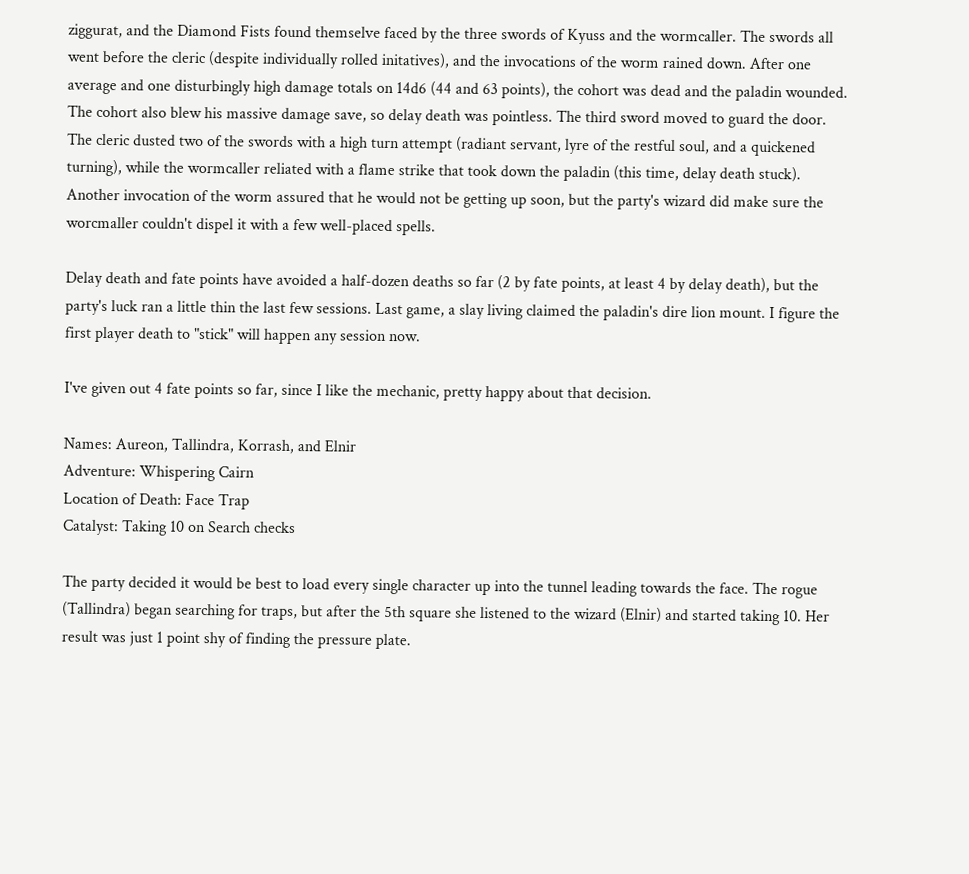ziggurat, and the Diamond Fists found themselve faced by the three swords of Kyuss and the wormcaller. The swords all went before the cleric (despite individually rolled initatives), and the invocations of the worm rained down. After one average and one disturbingly high damage totals on 14d6 (44 and 63 points), the cohort was dead and the paladin wounded. The cohort also blew his massive damage save, so delay death was pointless. The third sword moved to guard the door. The cleric dusted two of the swords with a high turn attempt (radiant servant, lyre of the restful soul, and a quickened turning), while the wormcaller reliated with a flame strike that took down the paladin (this time, delay death stuck). Another invocation of the worm assured that he would not be getting up soon, but the party's wizard did make sure the worcmaller couldn't dispel it with a few well-placed spells.

Delay death and fate points have avoided a half-dozen deaths so far (2 by fate points, at least 4 by delay death), but the party's luck ran a little thin the last few sessions. Last game, a slay living claimed the paladin's dire lion mount. I figure the first player death to "stick" will happen any session now.

I've given out 4 fate points so far, since I like the mechanic, pretty happy about that decision.

Names: Aureon, Tallindra, Korrash, and Elnir
Adventure: Whispering Cairn
Location of Death: Face Trap
Catalyst: Taking 10 on Search checks

The party decided it would be best to load every single character up into the tunnel leading towards the face. The rogue (Tallindra) began searching for traps, but after the 5th square she listened to the wizard (Elnir) and started taking 10. Her result was just 1 point shy of finding the pressure plate.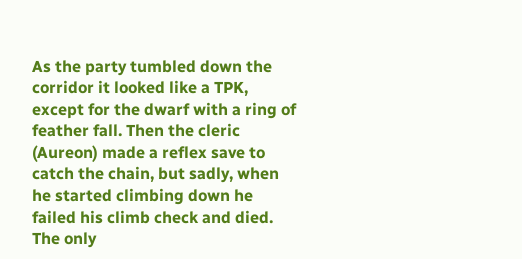As the party tumbled down the corridor it looked like a TPK, except for the dwarf with a ring of feather fall. Then the cleric (Aureon) made a reflex save to catch the chain, but sadly, when he started climbing down he failed his climb check and died. The only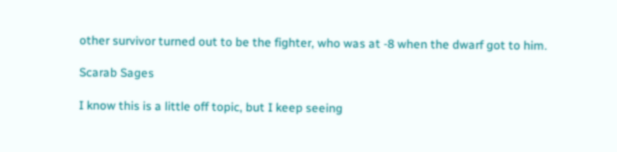other survivor turned out to be the fighter, who was at -8 when the dwarf got to him.

Scarab Sages

I know this is a little off topic, but I keep seeing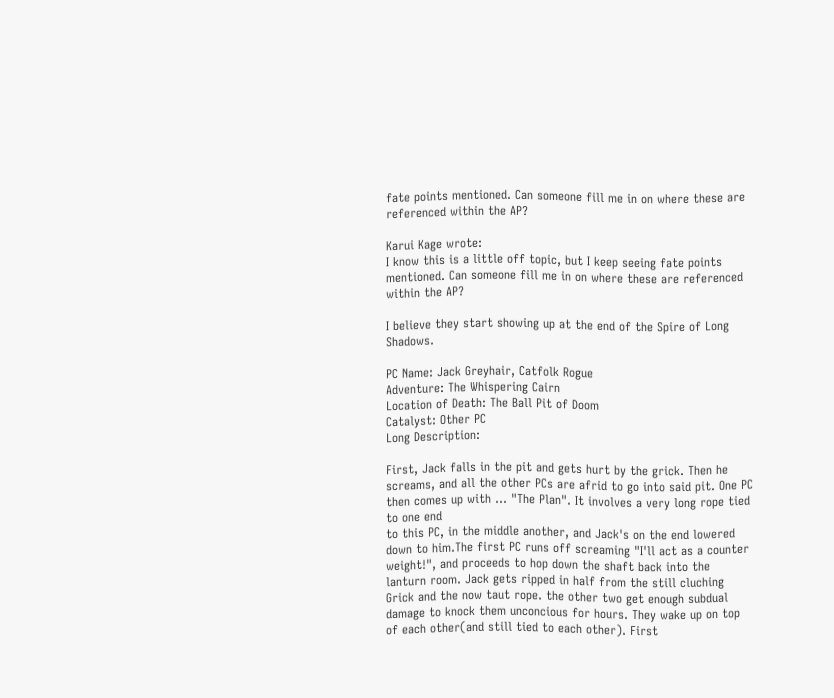fate points mentioned. Can someone fill me in on where these are referenced within the AP?

Karui Kage wrote:
I know this is a little off topic, but I keep seeing fate points mentioned. Can someone fill me in on where these are referenced within the AP?

I believe they start showing up at the end of the Spire of Long Shadows.

PC Name: Jack Greyhair, Catfolk Rogue
Adventure: The Whispering Cairn
Location of Death: The Ball Pit of Doom
Catalyst: Other PC
Long Description:

First, Jack falls in the pit and gets hurt by the grick. Then he screams, and all the other PCs are afrid to go into said pit. One PC then comes up with ... "The Plan". It involves a very long rope tied to one end
to this PC, in the middle another, and Jack's on the end lowered down to him.The first PC runs off screaming "I'll act as a counter weight!", and proceeds to hop down the shaft back into the lanturn room. Jack gets ripped in half from the still cluching Grick and the now taut rope. the other two get enough subdual damage to knock them unconcious for hours. They wake up on top of each other(and still tied to each other). First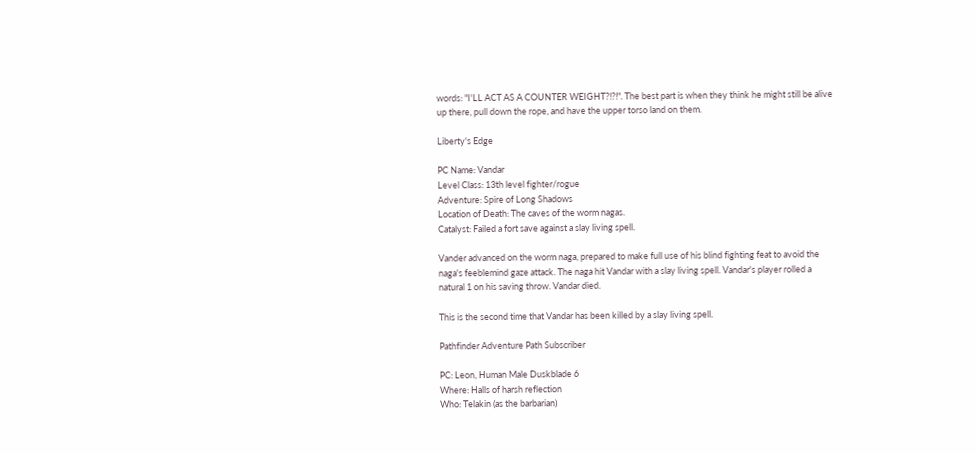words: "I'LL ACT AS A COUNTER WEIGHT?!?!". The best part is when they think he might still be alive up there, pull down the rope, and have the upper torso land on them.

Liberty's Edge

PC Name: Vandar
Level Class: 13th level fighter/rogue
Adventure: Spire of Long Shadows
Location of Death: The caves of the worm nagas.
Catalyst: Failed a fort save against a slay living spell.

Vander advanced on the worm naga, prepared to make full use of his blind fighting feat to avoid the naga's feeblemind gaze attack. The naga hit Vandar with a slay living spell. Vandar's player rolled a natural 1 on his saving throw. Vandar died.

This is the second time that Vandar has been killed by a slay living spell.

Pathfinder Adventure Path Subscriber

PC: Leon, Human Male Duskblade 6
Where: Halls of harsh reflection
Who: Telakin (as the barbarian)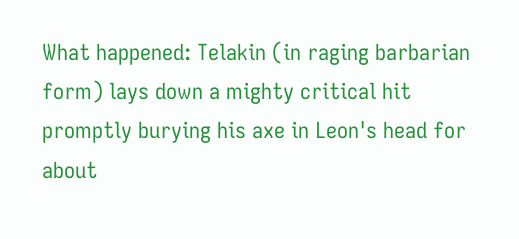What happened: Telakin (in raging barbarian form) lays down a mighty critical hit promptly burying his axe in Leon's head for about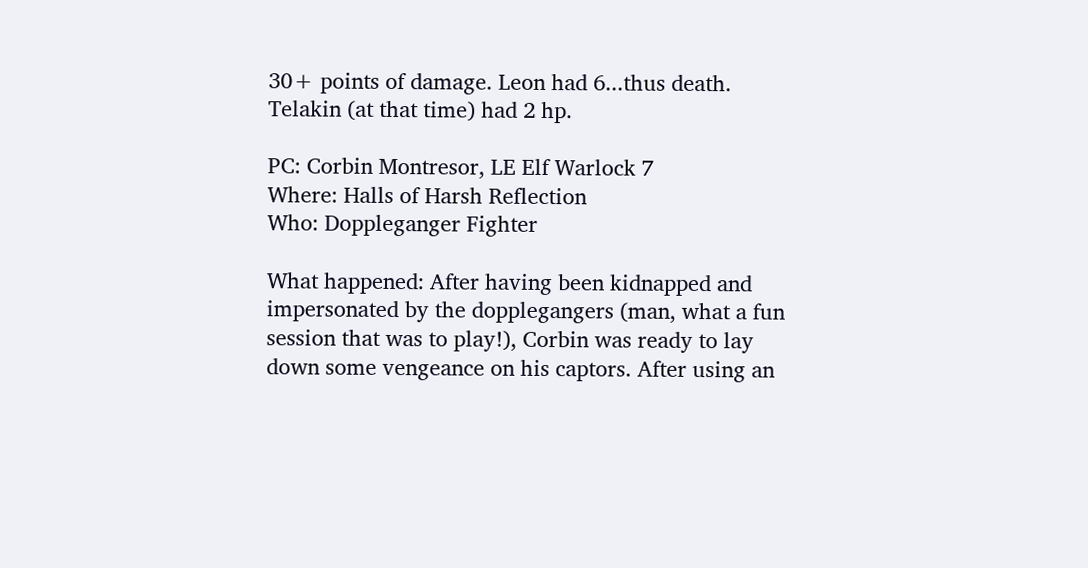30+ points of damage. Leon had 6...thus death. Telakin (at that time) had 2 hp.

PC: Corbin Montresor, LE Elf Warlock 7
Where: Halls of Harsh Reflection
Who: Doppleganger Fighter

What happened: After having been kidnapped and impersonated by the dopplegangers (man, what a fun session that was to play!), Corbin was ready to lay down some vengeance on his captors. After using an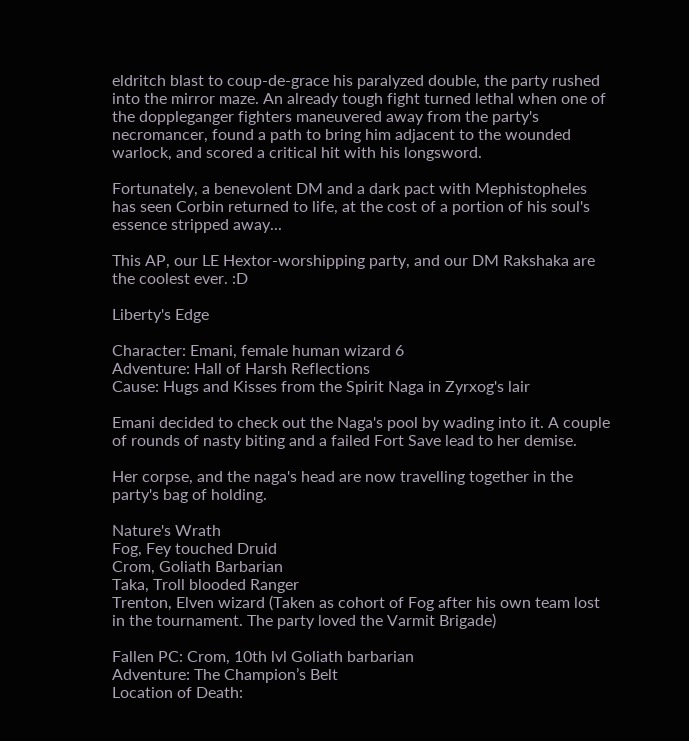eldritch blast to coup-de-grace his paralyzed double, the party rushed into the mirror maze. An already tough fight turned lethal when one of the doppleganger fighters maneuvered away from the party's necromancer, found a path to bring him adjacent to the wounded warlock, and scored a critical hit with his longsword.

Fortunately, a benevolent DM and a dark pact with Mephistopheles has seen Corbin returned to life, at the cost of a portion of his soul's essence stripped away...

This AP, our LE Hextor-worshipping party, and our DM Rakshaka are the coolest ever. :D

Liberty's Edge

Character: Emani, female human wizard 6
Adventure: Hall of Harsh Reflections
Cause: Hugs and Kisses from the Spirit Naga in Zyrxog's lair

Emani decided to check out the Naga's pool by wading into it. A couple of rounds of nasty biting and a failed Fort Save lead to her demise.

Her corpse, and the naga's head are now travelling together in the party's bag of holding.

Nature's Wrath
Fog, Fey touched Druid
Crom, Goliath Barbarian
Taka, Troll blooded Ranger
Trenton, Elven wizard (Taken as cohort of Fog after his own team lost in the tournament. The party loved the Varmit Brigade)

Fallen PC: Crom, 10th lvl Goliath barbarian
Adventure: The Champion’s Belt
Location of Death: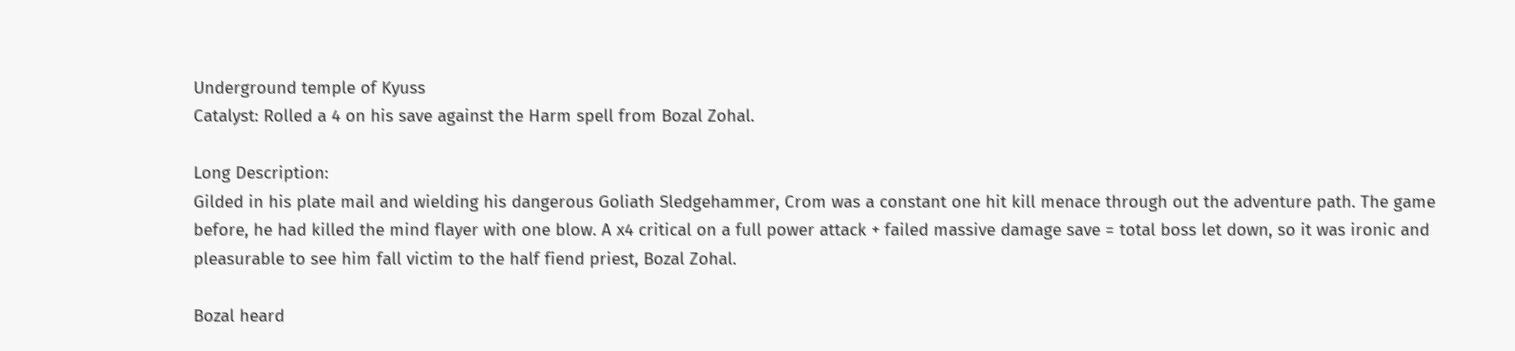Underground temple of Kyuss
Catalyst: Rolled a 4 on his save against the Harm spell from Bozal Zohal.

Long Description:
Gilded in his plate mail and wielding his dangerous Goliath Sledgehammer, Crom was a constant one hit kill menace through out the adventure path. The game before, he had killed the mind flayer with one blow. A x4 critical on a full power attack + failed massive damage save = total boss let down, so it was ironic and pleasurable to see him fall victim to the half fiend priest, Bozal Zohal.

Bozal heard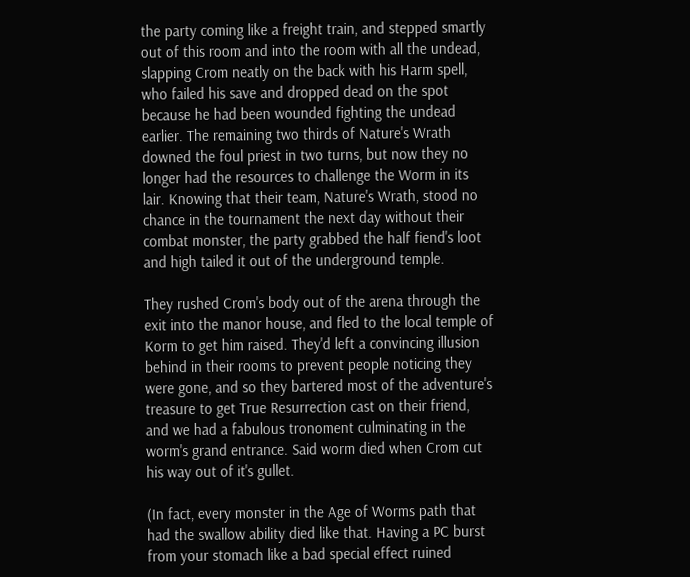the party coming like a freight train, and stepped smartly out of this room and into the room with all the undead, slapping Crom neatly on the back with his Harm spell, who failed his save and dropped dead on the spot because he had been wounded fighting the undead earlier. The remaining two thirds of Nature's Wrath downed the foul priest in two turns, but now they no longer had the resources to challenge the Worm in its lair. Knowing that their team, Nature's Wrath, stood no chance in the tournament the next day without their combat monster, the party grabbed the half fiend's loot and high tailed it out of the underground temple.

They rushed Crom's body out of the arena through the exit into the manor house, and fled to the local temple of Korm to get him raised. They'd left a convincing illusion behind in their rooms to prevent people noticing they were gone, and so they bartered most of the adventure's treasure to get True Resurrection cast on their friend, and we had a fabulous tronoment culminating in the worm's grand entrance. Said worm died when Crom cut his way out of it's gullet.

(In fact, every monster in the Age of Worms path that had the swallow ability died like that. Having a PC burst from your stomach like a bad special effect ruined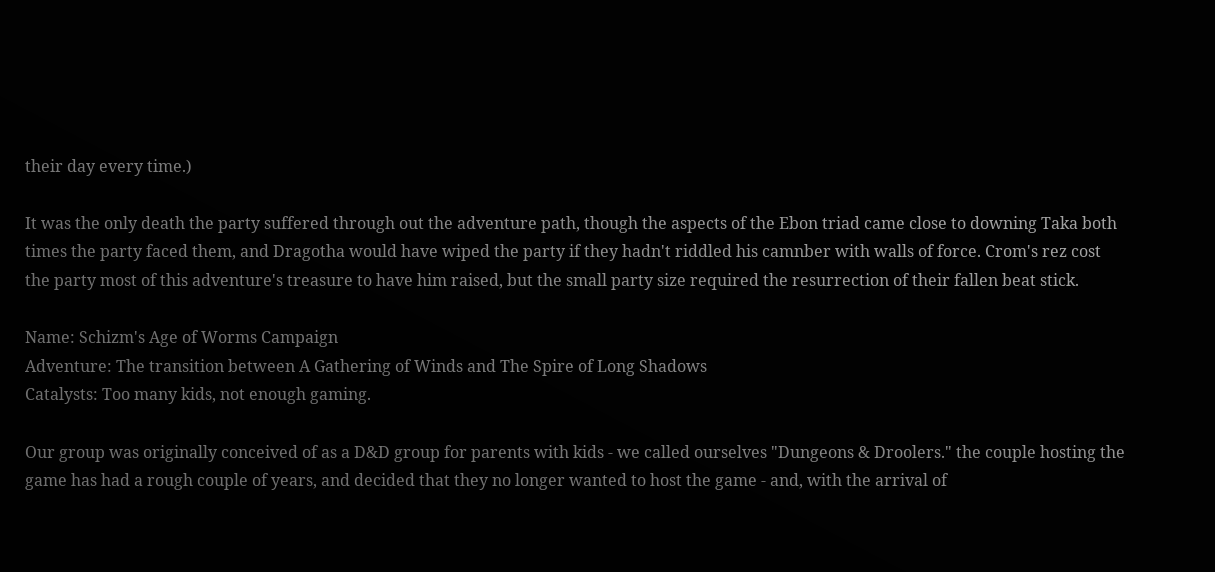their day every time.)

It was the only death the party suffered through out the adventure path, though the aspects of the Ebon triad came close to downing Taka both times the party faced them, and Dragotha would have wiped the party if they hadn't riddled his camnber with walls of force. Crom's rez cost the party most of this adventure's treasure to have him raised, but the small party size required the resurrection of their fallen beat stick.

Name: Schizm's Age of Worms Campaign
Adventure: The transition between A Gathering of Winds and The Spire of Long Shadows
Catalysts: Too many kids, not enough gaming.

Our group was originally conceived of as a D&D group for parents with kids - we called ourselves "Dungeons & Droolers." the couple hosting the game has had a rough couple of years, and decided that they no longer wanted to host the game - and, with the arrival of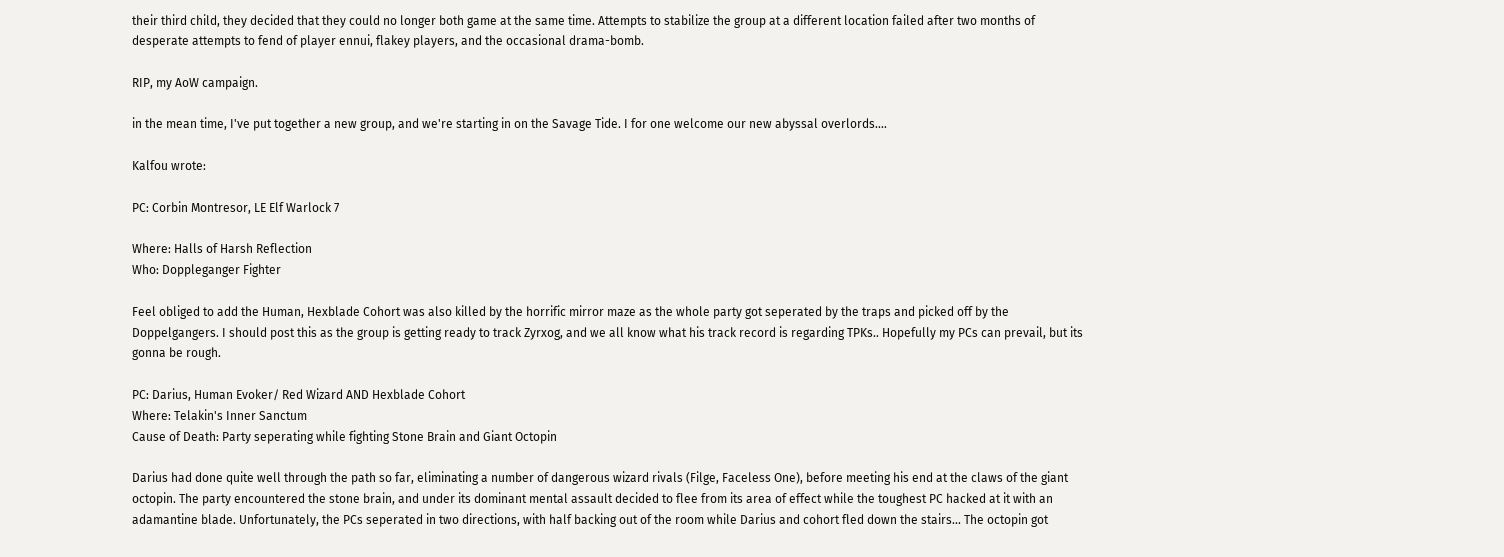their third child, they decided that they could no longer both game at the same time. Attempts to stabilize the group at a different location failed after two months of desperate attempts to fend of player ennui, flakey players, and the occasional drama-bomb.

RIP, my AoW campaign.

in the mean time, I've put together a new group, and we're starting in on the Savage Tide. I for one welcome our new abyssal overlords....

Kalfou wrote:

PC: Corbin Montresor, LE Elf Warlock 7

Where: Halls of Harsh Reflection
Who: Doppleganger Fighter

Feel obliged to add the Human, Hexblade Cohort was also killed by the horrific mirror maze as the whole party got seperated by the traps and picked off by the Doppelgangers. I should post this as the group is getting ready to track Zyrxog, and we all know what his track record is regarding TPKs.. Hopefully my PCs can prevail, but its gonna be rough.

PC: Darius, Human Evoker/ Red Wizard AND Hexblade Cohort
Where: Telakin's Inner Sanctum
Cause of Death: Party seperating while fighting Stone Brain and Giant Octopin

Darius had done quite well through the path so far, eliminating a number of dangerous wizard rivals (Filge, Faceless One), before meeting his end at the claws of the giant octopin. The party encountered the stone brain, and under its dominant mental assault decided to flee from its area of effect while the toughest PC hacked at it with an adamantine blade. Unfortunately, the PCs seperated in two directions, with half backing out of the room while Darius and cohort fled down the stairs... The octopin got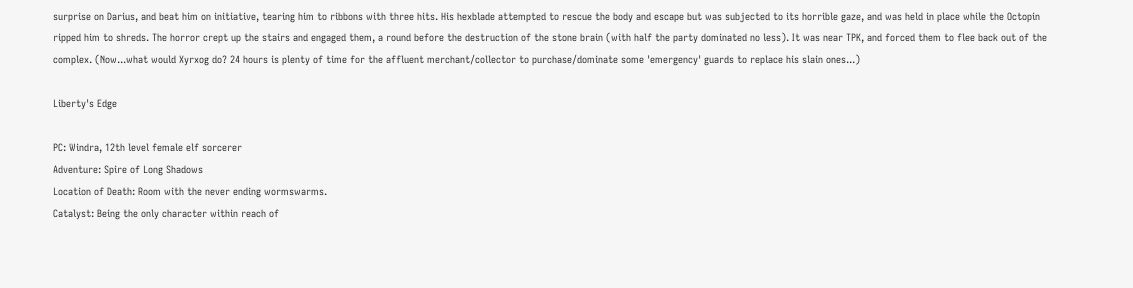surprise on Darius, and beat him on initiative, tearing him to ribbons with three hits. His hexblade attempted to rescue the body and escape but was subjected to its horrible gaze, and was held in place while the Octopin ripped him to shreds. The horror crept up the stairs and engaged them, a round before the destruction of the stone brain (with half the party dominated no less). It was near TPK, and forced them to flee back out of the complex. (Now...what would Xyrxog do? 24 hours is plenty of time for the affluent merchant/collector to purchase/dominate some 'emergency' guards to replace his slain ones...)

Liberty's Edge

PC: Windra, 12th level female elf sorcerer
Adventure: Spire of Long Shadows
Location of Death: Room with the never ending wormswarms.
Catalyst: Being the only character within reach of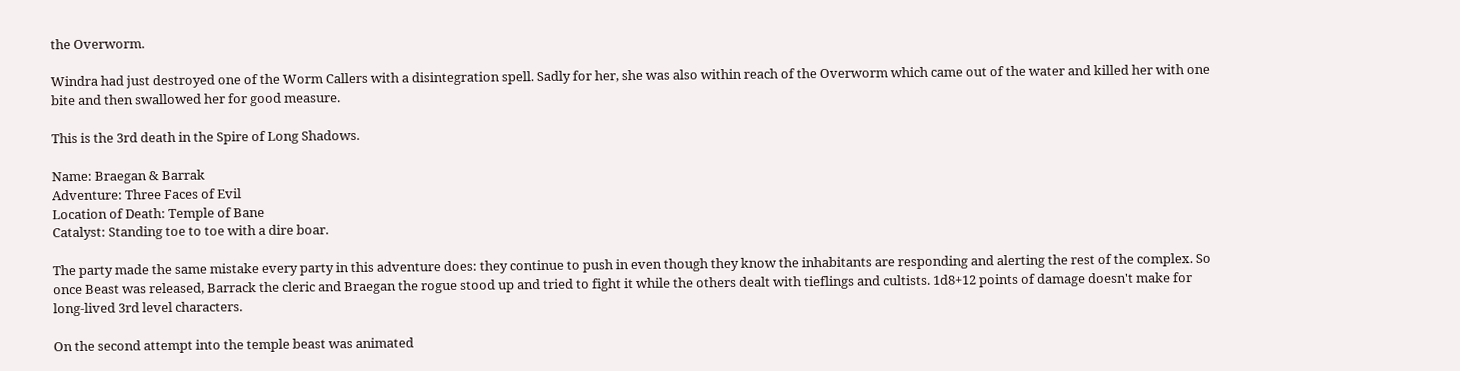the Overworm.

Windra had just destroyed one of the Worm Callers with a disintegration spell. Sadly for her, she was also within reach of the Overworm which came out of the water and killed her with one bite and then swallowed her for good measure.

This is the 3rd death in the Spire of Long Shadows.

Name: Braegan & Barrak
Adventure: Three Faces of Evil
Location of Death: Temple of Bane
Catalyst: Standing toe to toe with a dire boar.

The party made the same mistake every party in this adventure does: they continue to push in even though they know the inhabitants are responding and alerting the rest of the complex. So once Beast was released, Barrack the cleric and Braegan the rogue stood up and tried to fight it while the others dealt with tieflings and cultists. 1d8+12 points of damage doesn't make for long-lived 3rd level characters.

On the second attempt into the temple beast was animated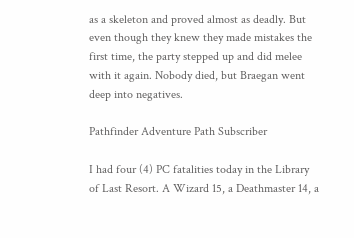as a skeleton and proved almost as deadly. But even though they knew they made mistakes the first time, the party stepped up and did melee with it again. Nobody died, but Braegan went deep into negatives.

Pathfinder Adventure Path Subscriber

I had four (4) PC fatalities today in the Library of Last Resort. A Wizard 15, a Deathmaster 14, a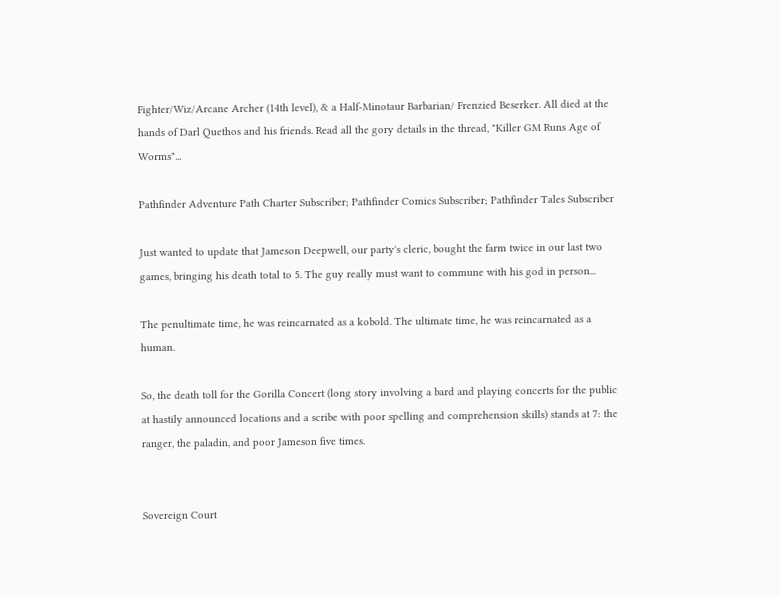Fighter/Wiz/Arcane Archer (14th level), & a Half-Minotaur Barbarian/ Frenzied Beserker. All died at the hands of Darl Quethos and his friends. Read all the gory details in the thread, "Killer GM Runs Age of Worms"...

Pathfinder Adventure Path Charter Subscriber; Pathfinder Comics Subscriber; Pathfinder Tales Subscriber

Just wanted to update that Jameson Deepwell, our party's cleric, bought the farm twice in our last two games, bringing his death total to 5. The guy really must want to commune with his god in person...

The penultimate time, he was reincarnated as a kobold. The ultimate time, he was reincarnated as a human.

So, the death toll for the Gorilla Concert (long story involving a bard and playing concerts for the public at hastily announced locations and a scribe with poor spelling and comprehension skills) stands at 7: the ranger, the paladin, and poor Jameson five times.


Sovereign Court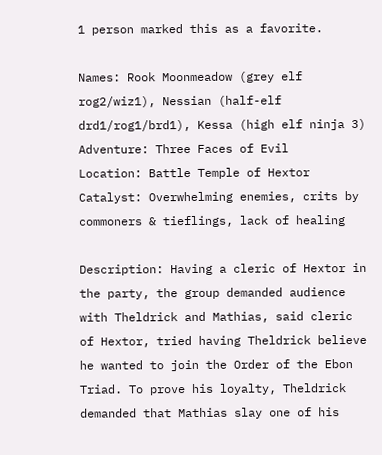1 person marked this as a favorite.

Names: Rook Moonmeadow (grey elf rog2/wiz1), Nessian (half-elf drd1/rog1/brd1), Kessa (high elf ninja 3)
Adventure: Three Faces of Evil
Location: Battle Temple of Hextor
Catalyst: Overwhelming enemies, crits by commoners & tieflings, lack of healing

Description: Having a cleric of Hextor in the party, the group demanded audience with Theldrick and Mathias, said cleric of Hextor, tried having Theldrick believe he wanted to join the Order of the Ebon Triad. To prove his loyalty, Theldrick demanded that Mathias slay one of his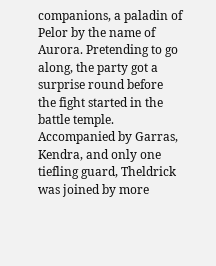companions, a paladin of Pelor by the name of Aurora. Pretending to go along, the party got a surprise round before the fight started in the battle temple. Accompanied by Garras, Kendra, and only one tiefling guard, Theldrick was joined by more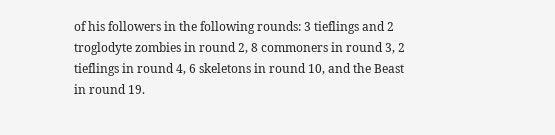of his followers in the following rounds: 3 tieflings and 2 troglodyte zombies in round 2, 8 commoners in round 3, 2 tieflings in round 4, 6 skeletons in round 10, and the Beast in round 19.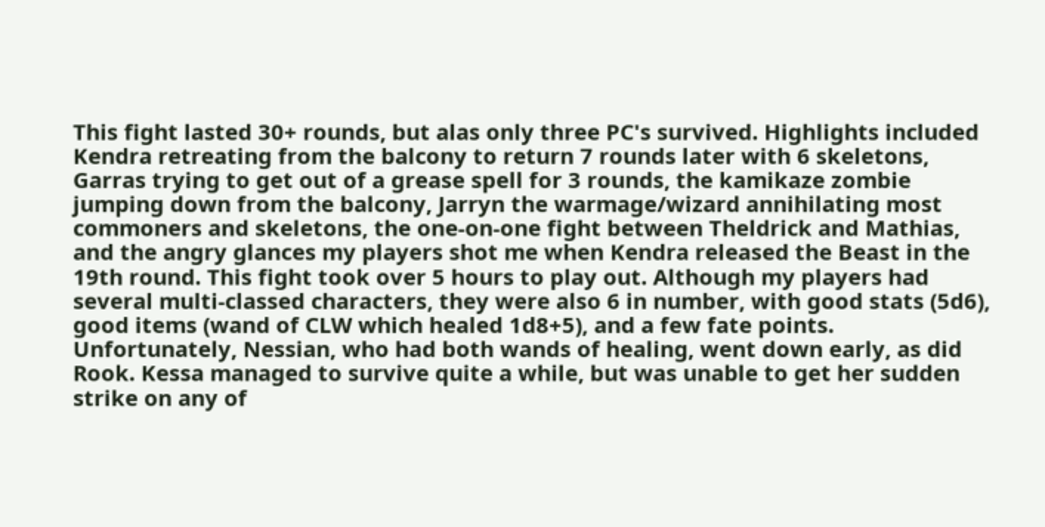This fight lasted 30+ rounds, but alas only three PC's survived. Highlights included Kendra retreating from the balcony to return 7 rounds later with 6 skeletons, Garras trying to get out of a grease spell for 3 rounds, the kamikaze zombie jumping down from the balcony, Jarryn the warmage/wizard annihilating most commoners and skeletons, the one-on-one fight between Theldrick and Mathias, and the angry glances my players shot me when Kendra released the Beast in the 19th round. This fight took over 5 hours to play out. Although my players had several multi-classed characters, they were also 6 in number, with good stats (5d6), good items (wand of CLW which healed 1d8+5), and a few fate points. Unfortunately, Nessian, who had both wands of healing, went down early, as did Rook. Kessa managed to survive quite a while, but was unable to get her sudden strike on any of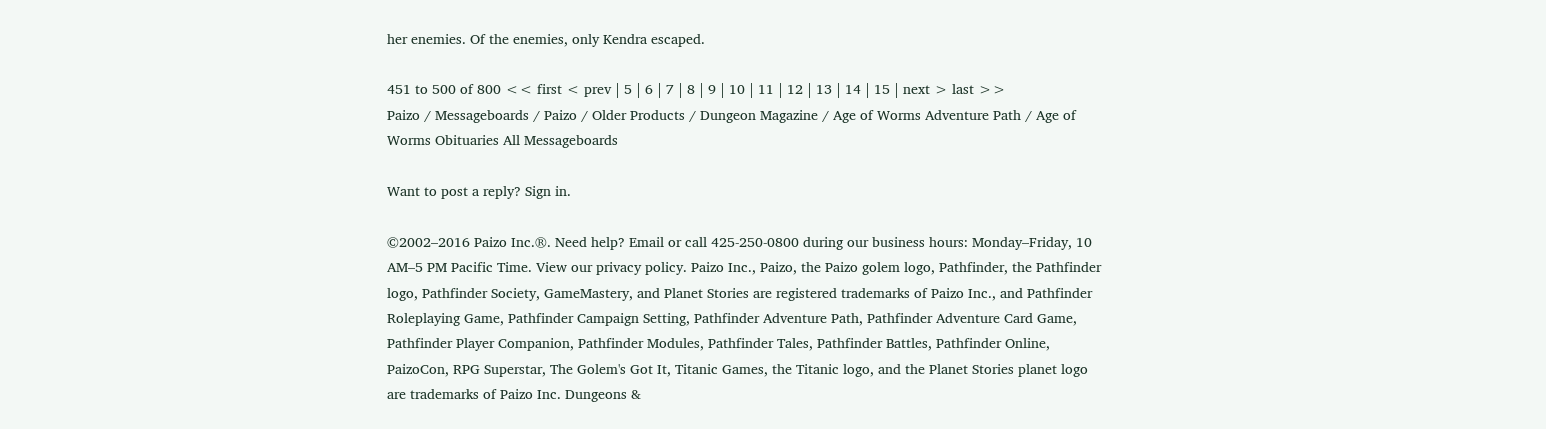her enemies. Of the enemies, only Kendra escaped.

451 to 500 of 800 << first < prev | 5 | 6 | 7 | 8 | 9 | 10 | 11 | 12 | 13 | 14 | 15 | next > last >>
Paizo / Messageboards / Paizo / Older Products / Dungeon Magazine / Age of Worms Adventure Path / Age of Worms Obituaries All Messageboards

Want to post a reply? Sign in.

©2002–2016 Paizo Inc.®. Need help? Email or call 425-250-0800 during our business hours: Monday–Friday, 10 AM–5 PM Pacific Time. View our privacy policy. Paizo Inc., Paizo, the Paizo golem logo, Pathfinder, the Pathfinder logo, Pathfinder Society, GameMastery, and Planet Stories are registered trademarks of Paizo Inc., and Pathfinder Roleplaying Game, Pathfinder Campaign Setting, Pathfinder Adventure Path, Pathfinder Adventure Card Game, Pathfinder Player Companion, Pathfinder Modules, Pathfinder Tales, Pathfinder Battles, Pathfinder Online, PaizoCon, RPG Superstar, The Golem's Got It, Titanic Games, the Titanic logo, and the Planet Stories planet logo are trademarks of Paizo Inc. Dungeons &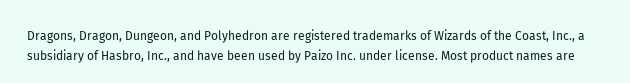Dragons, Dragon, Dungeon, and Polyhedron are registered trademarks of Wizards of the Coast, Inc., a subsidiary of Hasbro, Inc., and have been used by Paizo Inc. under license. Most product names are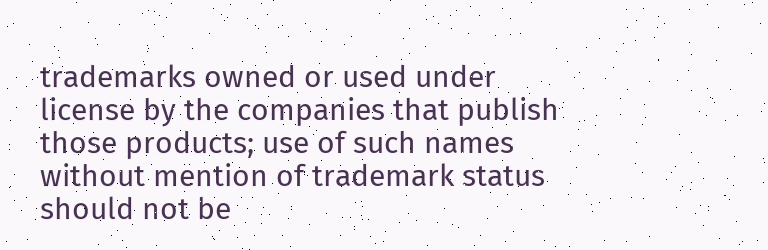trademarks owned or used under license by the companies that publish those products; use of such names without mention of trademark status should not be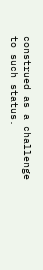construed as a challenge to such status.